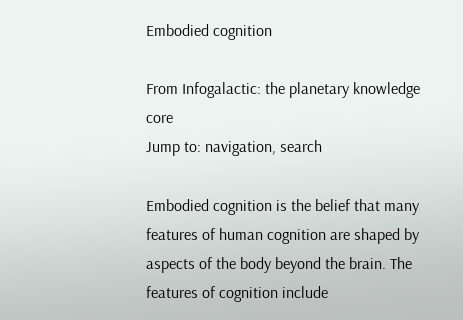Embodied cognition

From Infogalactic: the planetary knowledge core
Jump to: navigation, search

Embodied cognition is the belief that many features of human cognition are shaped by aspects of the body beyond the brain. The features of cognition include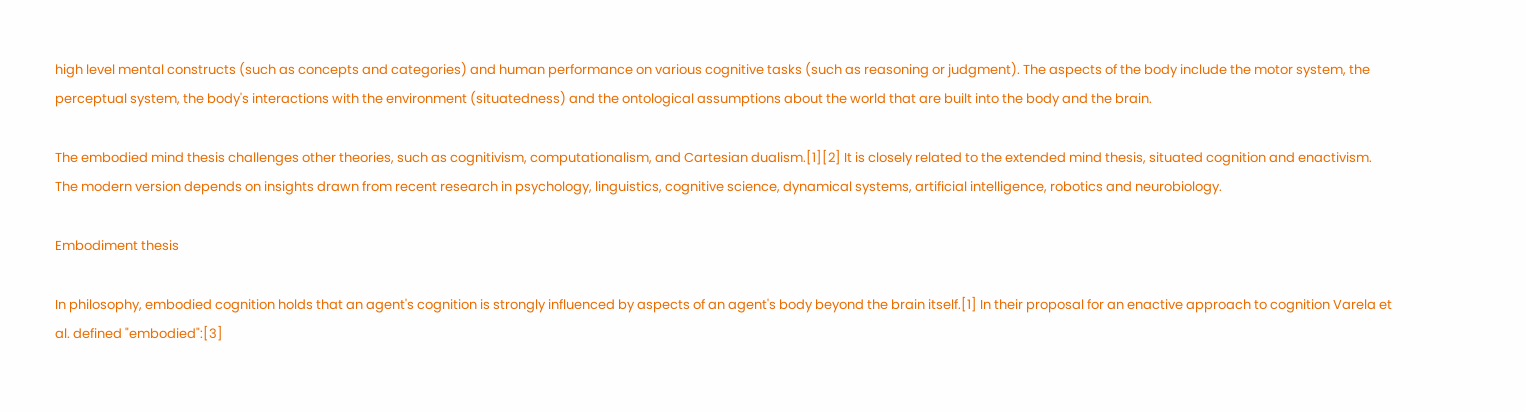high level mental constructs (such as concepts and categories) and human performance on various cognitive tasks (such as reasoning or judgment). The aspects of the body include the motor system, the perceptual system, the body's interactions with the environment (situatedness) and the ontological assumptions about the world that are built into the body and the brain.

The embodied mind thesis challenges other theories, such as cognitivism, computationalism, and Cartesian dualism.[1][2] It is closely related to the extended mind thesis, situated cognition and enactivism. The modern version depends on insights drawn from recent research in psychology, linguistics, cognitive science, dynamical systems, artificial intelligence, robotics and neurobiology.

Embodiment thesis

In philosophy, embodied cognition holds that an agent's cognition is strongly influenced by aspects of an agent's body beyond the brain itself.[1] In their proposal for an enactive approach to cognition Varela et al. defined "embodied":[3]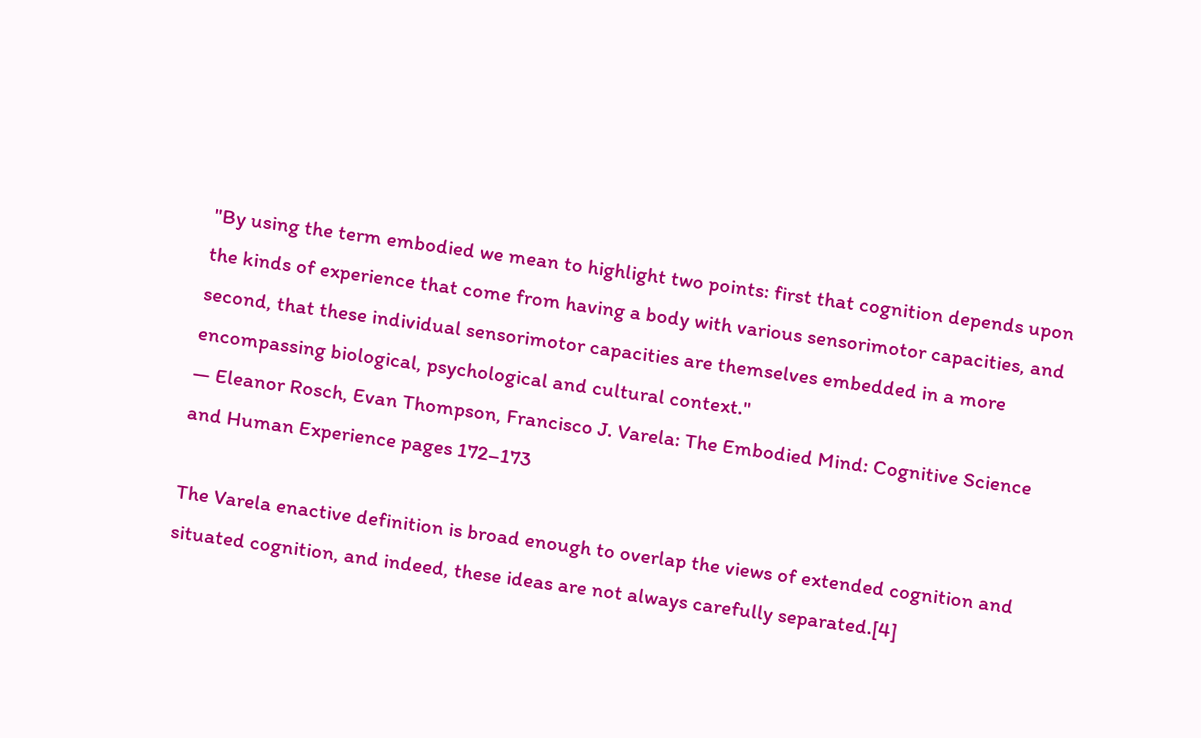"By using the term embodied we mean to highlight two points: first that cognition depends upon the kinds of experience that come from having a body with various sensorimotor capacities, and second, that these individual sensorimotor capacities are themselves embedded in a more encompassing biological, psychological and cultural context."
— Eleanor Rosch, Evan Thompson, Francisco J. Varela: The Embodied Mind: Cognitive Science and Human Experience pages 172–173

The Varela enactive definition is broad enough to overlap the views of extended cognition and situated cognition, and indeed, these ideas are not always carefully separated.[4]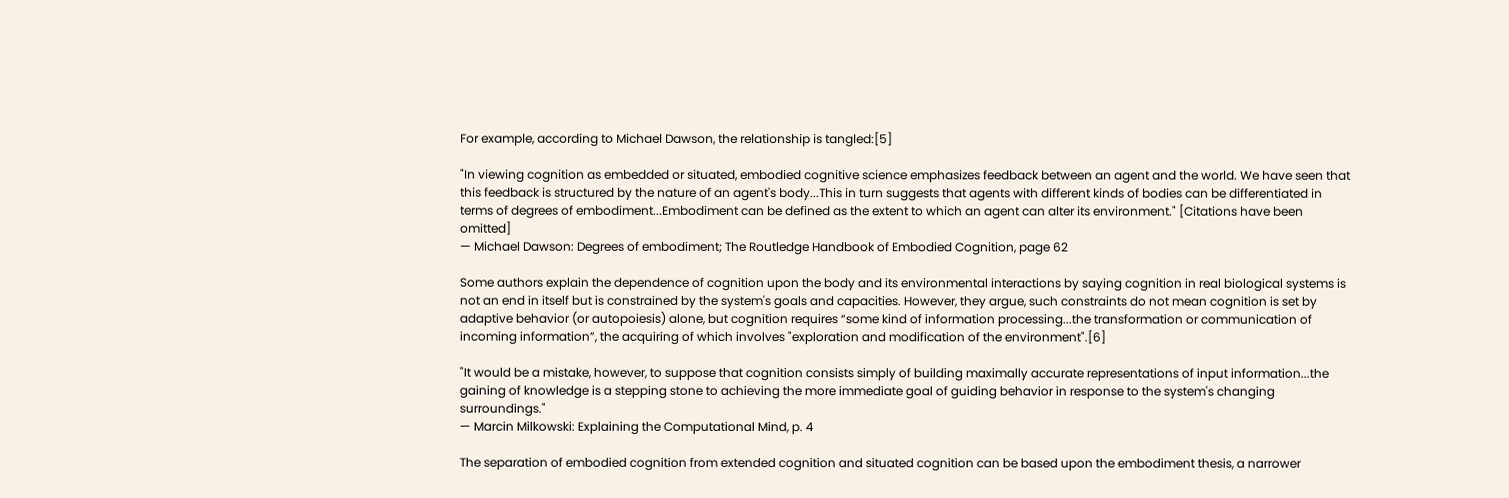For example, according to Michael Dawson, the relationship is tangled:[5]

"In viewing cognition as embedded or situated, embodied cognitive science emphasizes feedback between an agent and the world. We have seen that this feedback is structured by the nature of an agent's body...This in turn suggests that agents with different kinds of bodies can be differentiated in terms of degrees of embodiment...Embodiment can be defined as the extent to which an agent can alter its environment." [Citations have been omitted]
— Michael Dawson: Degrees of embodiment; The Routledge Handbook of Embodied Cognition, page 62

Some authors explain the dependence of cognition upon the body and its environmental interactions by saying cognition in real biological systems is not an end in itself but is constrained by the system's goals and capacities. However, they argue, such constraints do not mean cognition is set by adaptive behavior (or autopoiesis) alone, but cognition requires “some kind of information processing...the transformation or communication of incoming information”, the acquiring of which involves "exploration and modification of the environment".[6]

"It would be a mistake, however, to suppose that cognition consists simply of building maximally accurate representations of input information...the gaining of knowledge is a stepping stone to achieving the more immediate goal of guiding behavior in response to the system's changing surroundings."
— Marcin Milkowski: Explaining the Computational Mind, p. 4

The separation of embodied cognition from extended cognition and situated cognition can be based upon the embodiment thesis, a narrower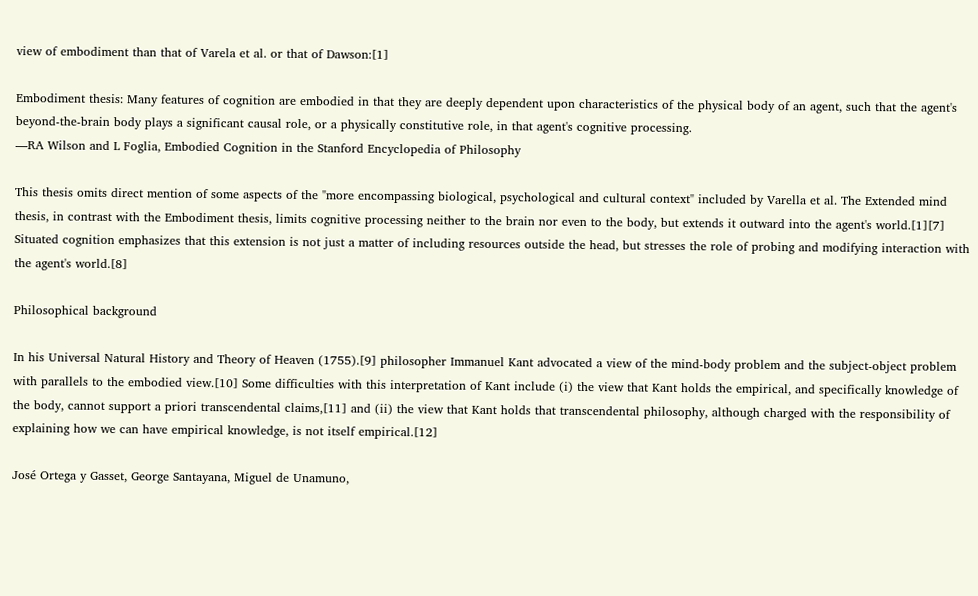view of embodiment than that of Varela et al. or that of Dawson:[1]

Embodiment thesis: Many features of cognition are embodied in that they are deeply dependent upon characteristics of the physical body of an agent, such that the agent's beyond-the-brain body plays a significant causal role, or a physically constitutive role, in that agent's cognitive processing.
—RA Wilson and L Foglia, Embodied Cognition in the Stanford Encyclopedia of Philosophy

This thesis omits direct mention of some aspects of the "more encompassing biological, psychological and cultural context" included by Varella et al. The Extended mind thesis, in contrast with the Embodiment thesis, limits cognitive processing neither to the brain nor even to the body, but extends it outward into the agent's world.[1][7] Situated cognition emphasizes that this extension is not just a matter of including resources outside the head, but stresses the role of probing and modifying interaction with the agent's world.[8]

Philosophical background

In his Universal Natural History and Theory of Heaven (1755).[9] philosopher Immanuel Kant advocated a view of the mind-body problem and the subject-object problem with parallels to the embodied view.[10] Some difficulties with this interpretation of Kant include (i) the view that Kant holds the empirical, and specifically knowledge of the body, cannot support a priori transcendental claims,[11] and (ii) the view that Kant holds that transcendental philosophy, although charged with the responsibility of explaining how we can have empirical knowledge, is not itself empirical.[12]

José Ortega y Gasset, George Santayana, Miguel de Unamuno,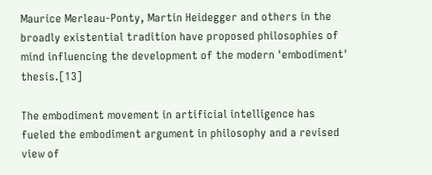Maurice Merleau-Ponty, Martin Heidegger and others in the broadly existential tradition have proposed philosophies of mind influencing the development of the modern 'embodiment' thesis.[13]

The embodiment movement in artificial intelligence has fueled the embodiment argument in philosophy and a revised view of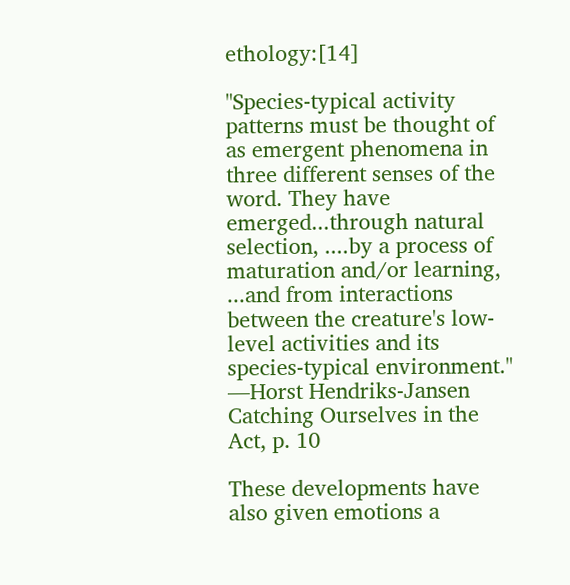ethology:[14]

"Species-typical activity patterns must be thought of as emergent phenomena in three different senses of the word. They have emerged...through natural selection, ....by a process of maturation and/or learning, ...and from interactions between the creature's low-level activities and its species-typical environment."
—Horst Hendriks-Jansen Catching Ourselves in the Act, p. 10

These developments have also given emotions a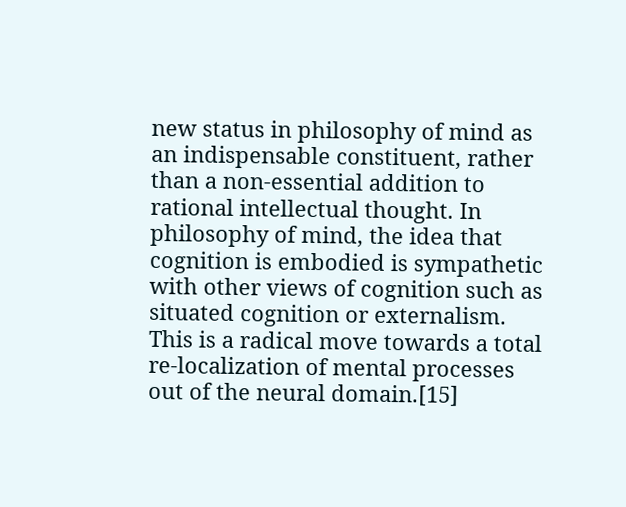new status in philosophy of mind as an indispensable constituent, rather than a non-essential addition to rational intellectual thought. In philosophy of mind, the idea that cognition is embodied is sympathetic with other views of cognition such as situated cognition or externalism. This is a radical move towards a total re-localization of mental processes out of the neural domain.[15]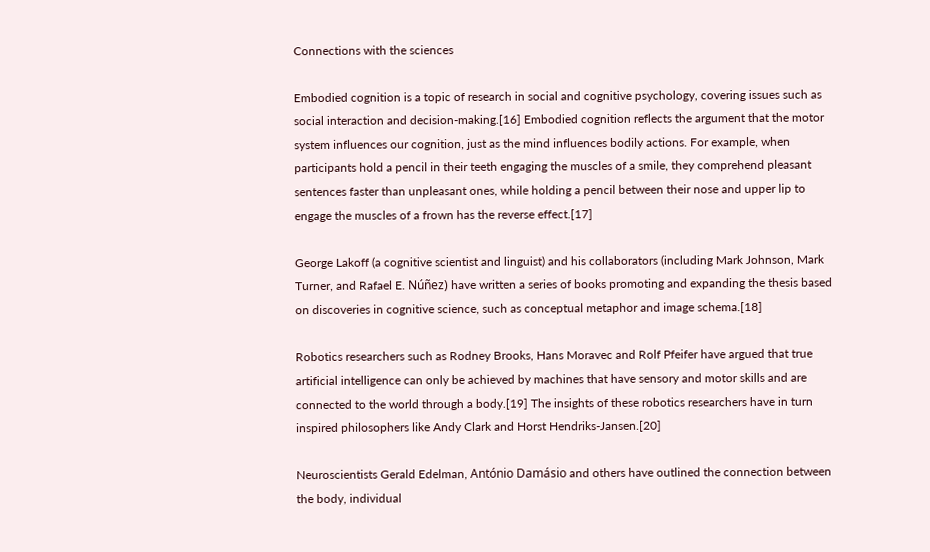Connections with the sciences

Embodied cognition is a topic of research in social and cognitive psychology, covering issues such as social interaction and decision-making.[16] Embodied cognition reflects the argument that the motor system influences our cognition, just as the mind influences bodily actions. For example, when participants hold a pencil in their teeth engaging the muscles of a smile, they comprehend pleasant sentences faster than unpleasant ones, while holding a pencil between their nose and upper lip to engage the muscles of a frown has the reverse effect.[17]

George Lakoff (a cognitive scientist and linguist) and his collaborators (including Mark Johnson, Mark Turner, and Rafael E. Núñez) have written a series of books promoting and expanding the thesis based on discoveries in cognitive science, such as conceptual metaphor and image schema.[18]

Robotics researchers such as Rodney Brooks, Hans Moravec and Rolf Pfeifer have argued that true artificial intelligence can only be achieved by machines that have sensory and motor skills and are connected to the world through a body.[19] The insights of these robotics researchers have in turn inspired philosophers like Andy Clark and Horst Hendriks-Jansen.[20]

Neuroscientists Gerald Edelman, António Damásio and others have outlined the connection between the body, individual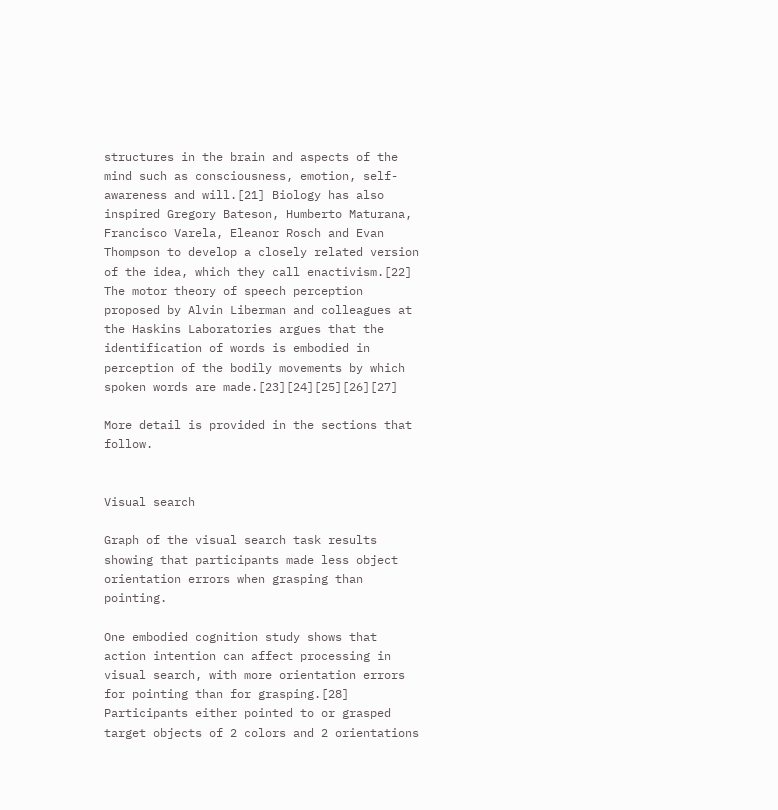structures in the brain and aspects of the mind such as consciousness, emotion, self-awareness and will.[21] Biology has also inspired Gregory Bateson, Humberto Maturana, Francisco Varela, Eleanor Rosch and Evan Thompson to develop a closely related version of the idea, which they call enactivism.[22] The motor theory of speech perception proposed by Alvin Liberman and colleagues at the Haskins Laboratories argues that the identification of words is embodied in perception of the bodily movements by which spoken words are made.[23][24][25][26][27]

More detail is provided in the sections that follow.


Visual search

Graph of the visual search task results showing that participants made less object orientation errors when grasping than pointing.

One embodied cognition study shows that action intention can affect processing in visual search, with more orientation errors for pointing than for grasping.[28] Participants either pointed to or grasped target objects of 2 colors and 2 orientations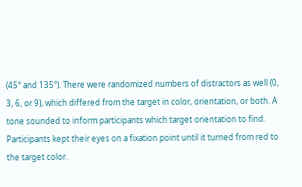(45° and 135°). There were randomized numbers of distractors as well (0, 3, 6, or 9), which differed from the target in color, orientation, or both. A tone sounded to inform participants which target orientation to find. Participants kept their eyes on a fixation point until it turned from red to the target color.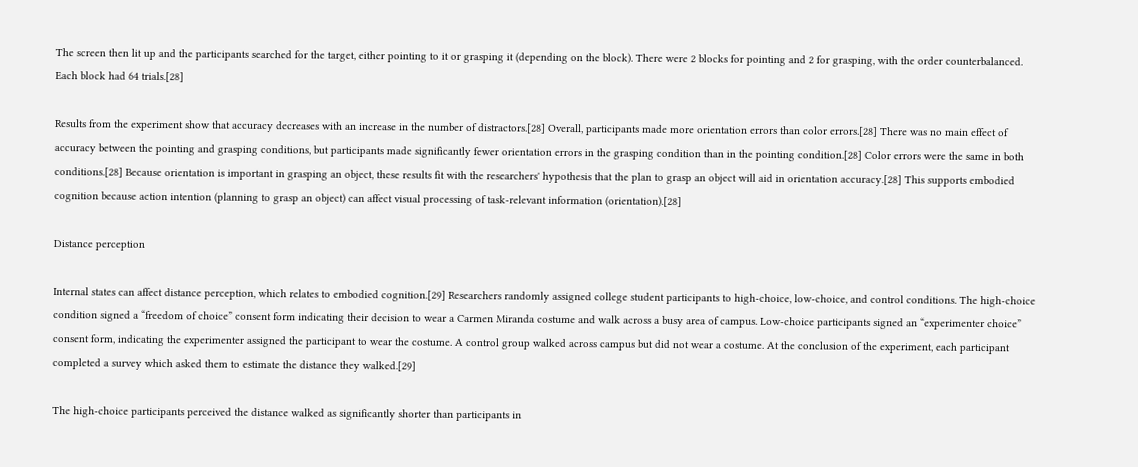The screen then lit up and the participants searched for the target, either pointing to it or grasping it (depending on the block). There were 2 blocks for pointing and 2 for grasping, with the order counterbalanced. Each block had 64 trials.[28]

Results from the experiment show that accuracy decreases with an increase in the number of distractors.[28] Overall, participants made more orientation errors than color errors.[28] There was no main effect of accuracy between the pointing and grasping conditions, but participants made significantly fewer orientation errors in the grasping condition than in the pointing condition.[28] Color errors were the same in both conditions.[28] Because orientation is important in grasping an object, these results fit with the researchers' hypothesis that the plan to grasp an object will aid in orientation accuracy.[28] This supports embodied cognition because action intention (planning to grasp an object) can affect visual processing of task-relevant information (orientation).[28]

Distance perception

Internal states can affect distance perception, which relates to embodied cognition.[29] Researchers randomly assigned college student participants to high-choice, low-choice, and control conditions. The high-choice condition signed a “freedom of choice” consent form indicating their decision to wear a Carmen Miranda costume and walk across a busy area of campus. Low-choice participants signed an “experimenter choice” consent form, indicating the experimenter assigned the participant to wear the costume. A control group walked across campus but did not wear a costume. At the conclusion of the experiment, each participant completed a survey which asked them to estimate the distance they walked.[29]

The high-choice participants perceived the distance walked as significantly shorter than participants in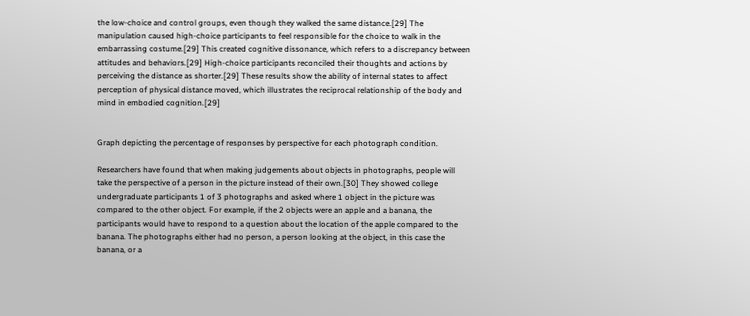the low-choice and control groups, even though they walked the same distance.[29] The manipulation caused high-choice participants to feel responsible for the choice to walk in the embarrassing costume.[29] This created cognitive dissonance, which refers to a discrepancy between attitudes and behaviors.[29] High-choice participants reconciled their thoughts and actions by perceiving the distance as shorter.[29] These results show the ability of internal states to affect perception of physical distance moved, which illustrates the reciprocal relationship of the body and mind in embodied cognition.[29]


Graph depicting the percentage of responses by perspective for each photograph condition.

Researchers have found that when making judgements about objects in photographs, people will take the perspective of a person in the picture instead of their own.[30] They showed college undergraduate participants 1 of 3 photographs and asked where 1 object in the picture was compared to the other object. For example, if the 2 objects were an apple and a banana, the participants would have to respond to a question about the location of the apple compared to the banana. The photographs either had no person, a person looking at the object, in this case the banana, or a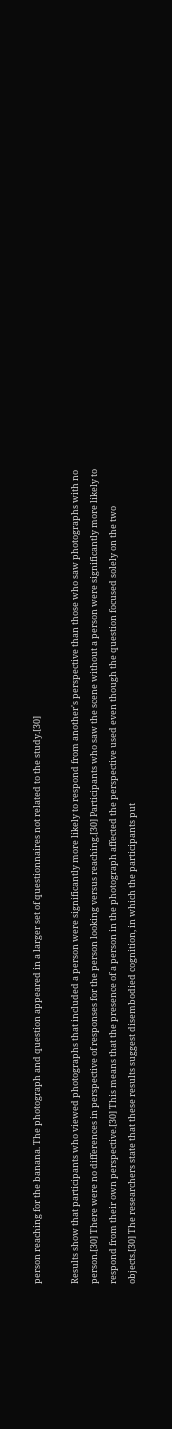person reaching for the banana. The photograph and question appeared in a larger set of questionnaires not related to the study.[30]

Results show that participants who viewed photographs that included a person were significantly more likely to respond from another's perspective than those who saw photographs with no person.[30] There were no differences in perspective of responses for the person looking versus reaching.[30] Participants who saw the scene without a person were significantly more likely to respond from their own perspective.[30] This means that the presence of a person in the photograph affected the perspective used even though the question focused solely on the two objects.[30] The researchers state that these results suggest disembodied cognition, in which the participants put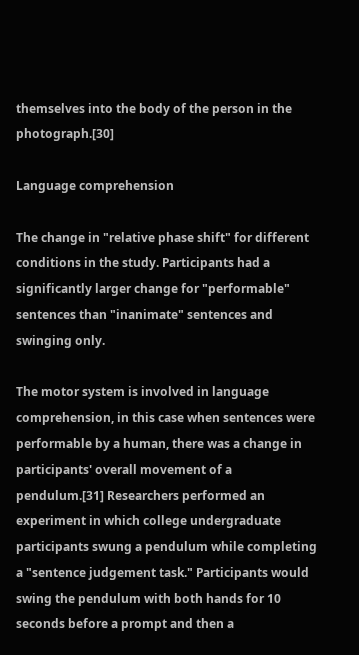themselves into the body of the person in the photograph.[30]

Language comprehension

The change in "relative phase shift" for different conditions in the study. Participants had a significantly larger change for "performable" sentences than "inanimate" sentences and swinging only.

The motor system is involved in language comprehension, in this case when sentences were performable by a human, there was a change in participants' overall movement of a pendulum.[31] Researchers performed an experiment in which college undergraduate participants swung a pendulum while completing a "sentence judgement task." Participants would swing the pendulum with both hands for 10 seconds before a prompt and then a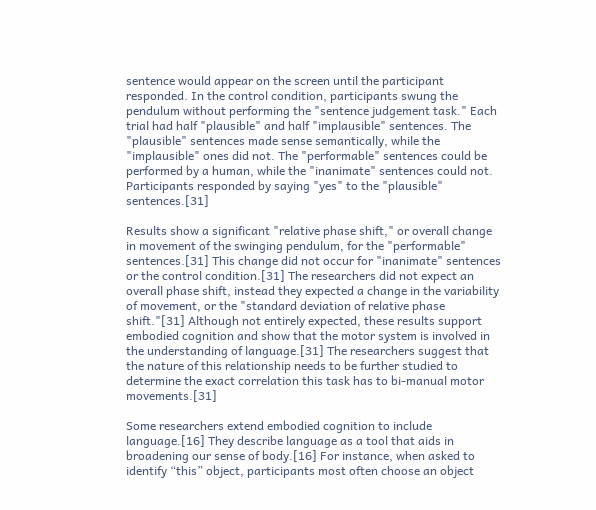sentence would appear on the screen until the participant responded. In the control condition, participants swung the pendulum without performing the "sentence judgement task." Each trial had half "plausible" and half "implausible" sentences. The "plausible" sentences made sense semantically, while the "implausible" ones did not. The "performable" sentences could be performed by a human, while the "inanimate" sentences could not. Participants responded by saying "yes" to the "plausible" sentences.[31]

Results show a significant "relative phase shift," or overall change in movement of the swinging pendulum, for the "performable" sentences.[31] This change did not occur for "inanimate" sentences or the control condition.[31] The researchers did not expect an overall phase shift, instead they expected a change in the variability of movement, or the "standard deviation of relative phase shift."[31] Although not entirely expected, these results support embodied cognition and show that the motor system is involved in the understanding of language.[31] The researchers suggest that the nature of this relationship needs to be further studied to determine the exact correlation this task has to bi-manual motor movements.[31]

Some researchers extend embodied cognition to include language.[16] They describe language as a tool that aids in broadening our sense of body.[16] For instance, when asked to identify “this” object, participants most often choose an object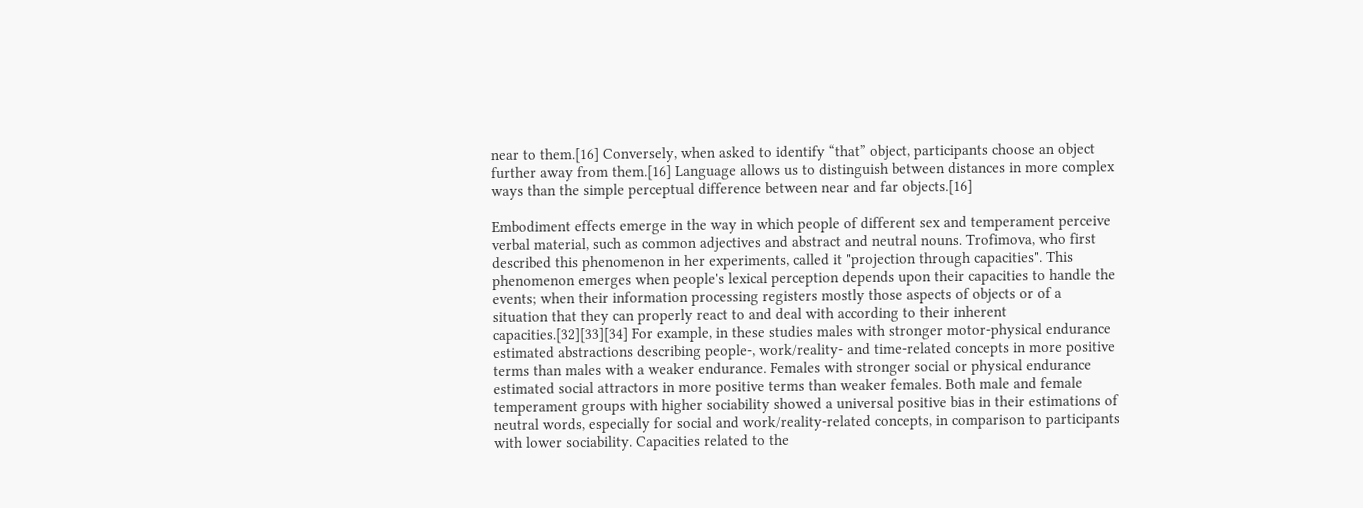near to them.[16] Conversely, when asked to identify “that” object, participants choose an object further away from them.[16] Language allows us to distinguish between distances in more complex ways than the simple perceptual difference between near and far objects.[16]

Embodiment effects emerge in the way in which people of different sex and temperament perceive verbal material, such as common adjectives and abstract and neutral nouns. Trofimova, who first described this phenomenon in her experiments, called it "projection through capacities". This phenomenon emerges when people's lexical perception depends upon their capacities to handle the events; when their information processing registers mostly those aspects of objects or of a situation that they can properly react to and deal with according to their inherent capacities.[32][33][34] For example, in these studies males with stronger motor-physical endurance estimated abstractions describing people-, work/reality- and time-related concepts in more positive terms than males with a weaker endurance. Females with stronger social or physical endurance estimated social attractors in more positive terms than weaker females. Both male and female temperament groups with higher sociability showed a universal positive bias in their estimations of neutral words, especially for social and work/reality-related concepts, in comparison to participants with lower sociability. Capacities related to the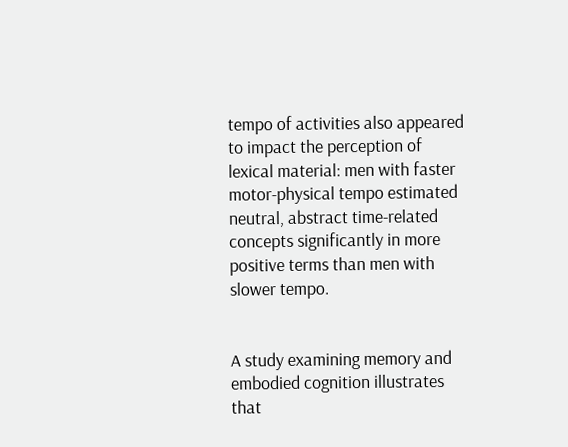tempo of activities also appeared to impact the perception of lexical material: men with faster motor-physical tempo estimated neutral, abstract time-related concepts significantly in more positive terms than men with slower tempo.


A study examining memory and embodied cognition illustrates that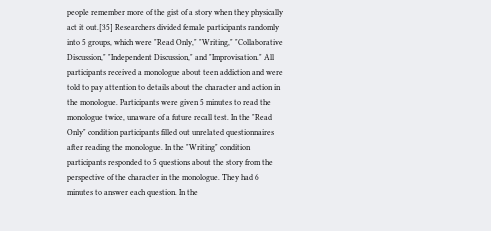people remember more of the gist of a story when they physically act it out.[35] Researchers divided female participants randomly into 5 groups, which were "Read Only," "Writing," "Collaborative Discussion," "Independent Discussion," and "Improvisation." All participants received a monologue about teen addiction and were told to pay attention to details about the character and action in the monologue. Participants were given 5 minutes to read the monologue twice, unaware of a future recall test. In the "Read Only" condition participants filled out unrelated questionnaires after reading the monologue. In the "Writing" condition participants responded to 5 questions about the story from the perspective of the character in the monologue. They had 6 minutes to answer each question. In the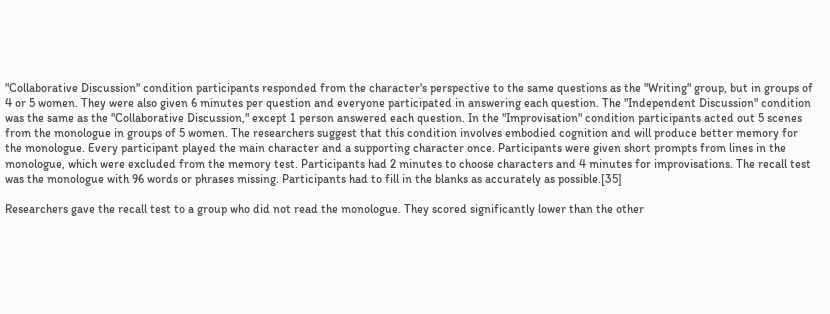"Collaborative Discussion" condition participants responded from the character's perspective to the same questions as the "Writing" group, but in groups of 4 or 5 women. They were also given 6 minutes per question and everyone participated in answering each question. The "Independent Discussion" condition was the same as the "Collaborative Discussion," except 1 person answered each question. In the "Improvisation" condition participants acted out 5 scenes from the monologue in groups of 5 women. The researchers suggest that this condition involves embodied cognition and will produce better memory for the monologue. Every participant played the main character and a supporting character once. Participants were given short prompts from lines in the monologue, which were excluded from the memory test. Participants had 2 minutes to choose characters and 4 minutes for improvisations. The recall test was the monologue with 96 words or phrases missing. Participants had to fill in the blanks as accurately as possible.[35]

Researchers gave the recall test to a group who did not read the monologue. They scored significantly lower than the other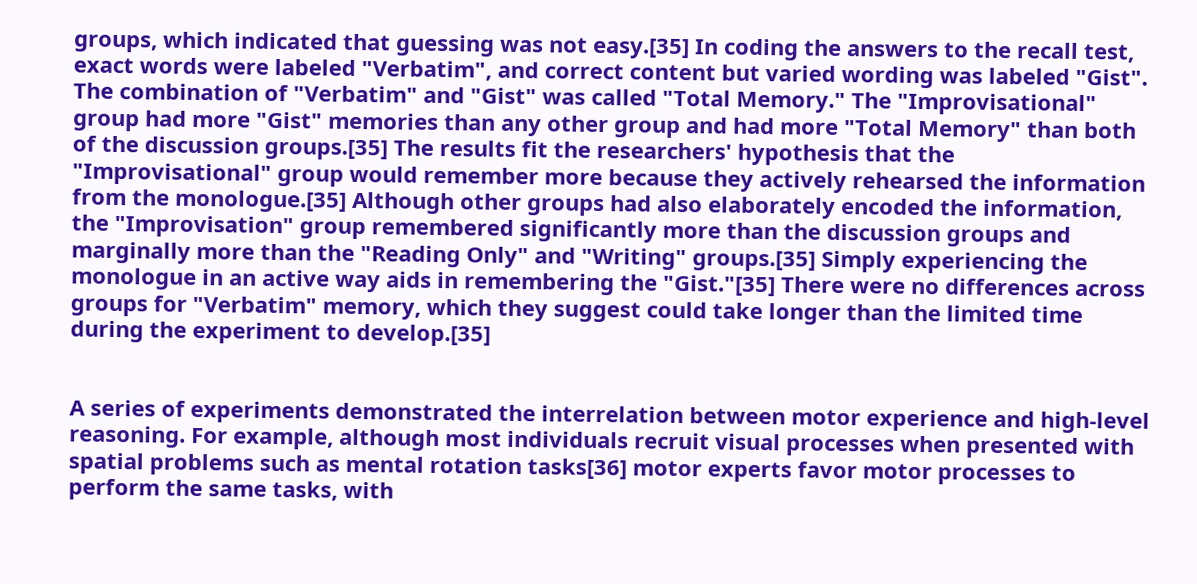groups, which indicated that guessing was not easy.[35] In coding the answers to the recall test, exact words were labeled "Verbatim", and correct content but varied wording was labeled "Gist". The combination of "Verbatim" and "Gist" was called "Total Memory." The "Improvisational" group had more "Gist" memories than any other group and had more "Total Memory" than both of the discussion groups.[35] The results fit the researchers' hypothesis that the "Improvisational" group would remember more because they actively rehearsed the information from the monologue.[35] Although other groups had also elaborately encoded the information, the "Improvisation" group remembered significantly more than the discussion groups and marginally more than the "Reading Only" and "Writing" groups.[35] Simply experiencing the monologue in an active way aids in remembering the "Gist."[35] There were no differences across groups for "Verbatim" memory, which they suggest could take longer than the limited time during the experiment to develop.[35]


A series of experiments demonstrated the interrelation between motor experience and high-level reasoning. For example, although most individuals recruit visual processes when presented with spatial problems such as mental rotation tasks[36] motor experts favor motor processes to perform the same tasks, with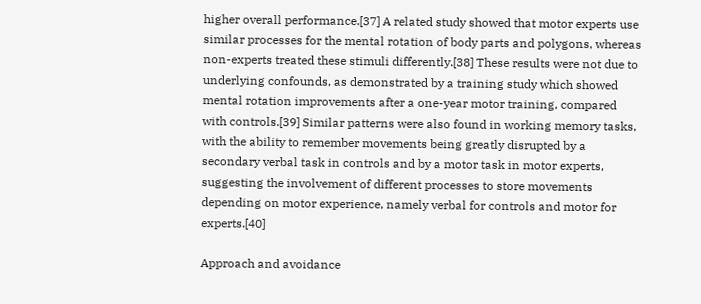higher overall performance.[37] A related study showed that motor experts use similar processes for the mental rotation of body parts and polygons, whereas non-experts treated these stimuli differently.[38] These results were not due to underlying confounds, as demonstrated by a training study which showed mental rotation improvements after a one-year motor training, compared with controls.[39] Similar patterns were also found in working memory tasks, with the ability to remember movements being greatly disrupted by a secondary verbal task in controls and by a motor task in motor experts, suggesting the involvement of different processes to store movements depending on motor experience, namely verbal for controls and motor for experts.[40]

Approach and avoidance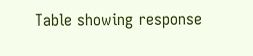Table showing response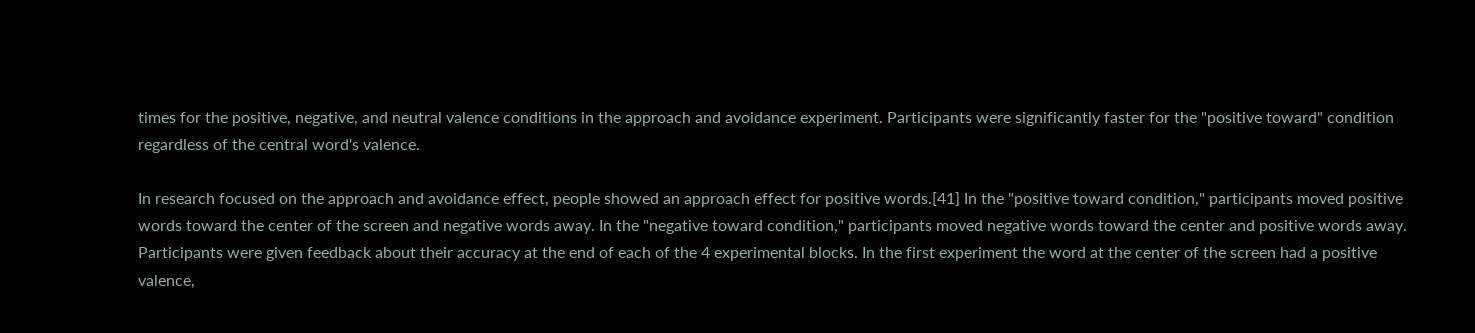times for the positive, negative, and neutral valence conditions in the approach and avoidance experiment. Participants were significantly faster for the "positive toward" condition regardless of the central word's valence.

In research focused on the approach and avoidance effect, people showed an approach effect for positive words.[41] In the "positive toward condition," participants moved positive words toward the center of the screen and negative words away. In the "negative toward condition," participants moved negative words toward the center and positive words away. Participants were given feedback about their accuracy at the end of each of the 4 experimental blocks. In the first experiment the word at the center of the screen had a positive valence,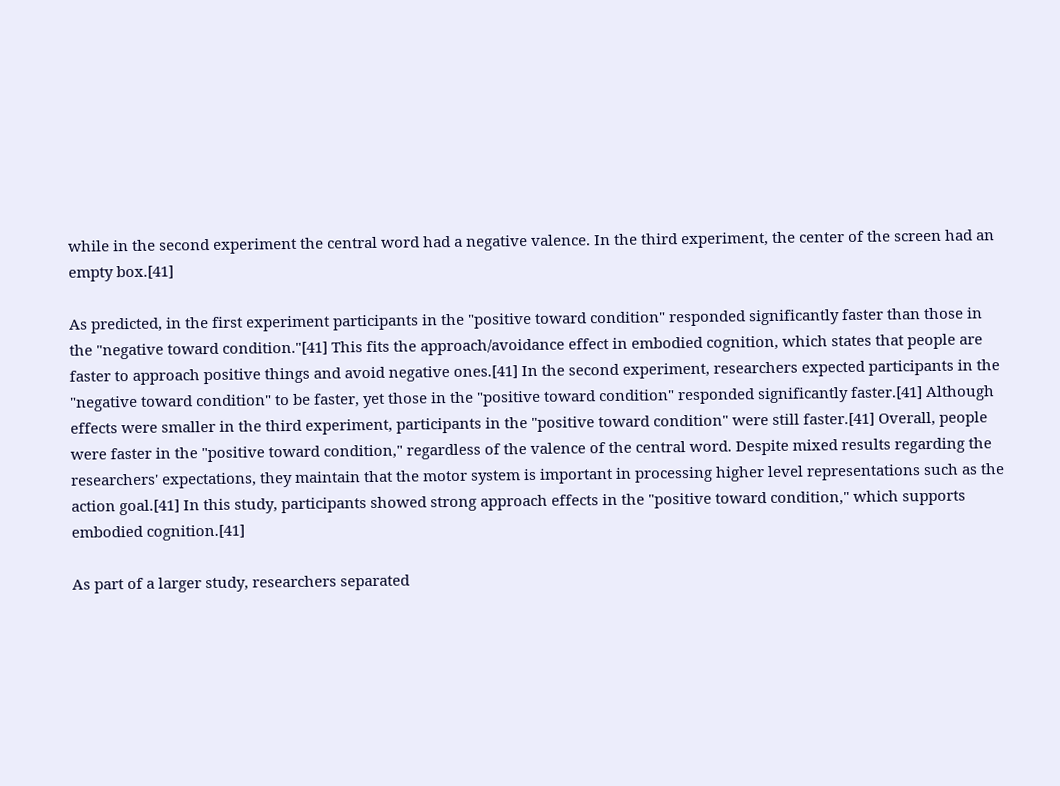while in the second experiment the central word had a negative valence. In the third experiment, the center of the screen had an empty box.[41]

As predicted, in the first experiment participants in the "positive toward condition" responded significantly faster than those in the "negative toward condition."[41] This fits the approach/avoidance effect in embodied cognition, which states that people are faster to approach positive things and avoid negative ones.[41] In the second experiment, researchers expected participants in the "negative toward condition" to be faster, yet those in the "positive toward condition" responded significantly faster.[41] Although effects were smaller in the third experiment, participants in the "positive toward condition" were still faster.[41] Overall, people were faster in the "positive toward condition," regardless of the valence of the central word. Despite mixed results regarding the researchers' expectations, they maintain that the motor system is important in processing higher level representations such as the action goal.[41] In this study, participants showed strong approach effects in the "positive toward condition," which supports embodied cognition.[41]

As part of a larger study, researchers separated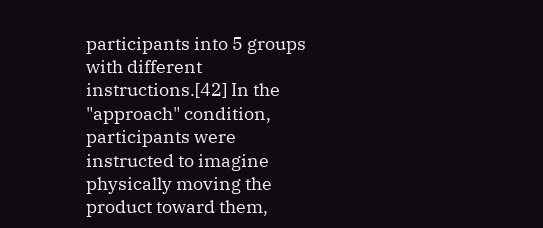participants into 5 groups with different instructions.[42] In the "approach" condition, participants were instructed to imagine physically moving the product toward them,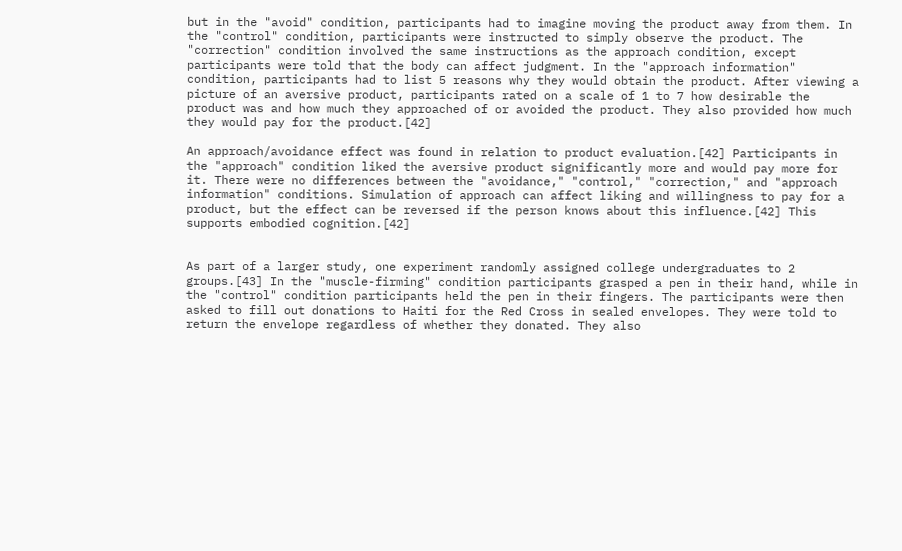but in the "avoid" condition, participants had to imagine moving the product away from them. In the "control" condition, participants were instructed to simply observe the product. The "correction" condition involved the same instructions as the approach condition, except participants were told that the body can affect judgment. In the "approach information" condition, participants had to list 5 reasons why they would obtain the product. After viewing a picture of an aversive product, participants rated on a scale of 1 to 7 how desirable the product was and how much they approached of or avoided the product. They also provided how much they would pay for the product.[42]

An approach/avoidance effect was found in relation to product evaluation.[42] Participants in the "approach" condition liked the aversive product significantly more and would pay more for it. There were no differences between the "avoidance," "control," "correction," and "approach information" conditions. Simulation of approach can affect liking and willingness to pay for a product, but the effect can be reversed if the person knows about this influence.[42] This supports embodied cognition.[42]


As part of a larger study, one experiment randomly assigned college undergraduates to 2 groups.[43] In the "muscle-firming" condition participants grasped a pen in their hand, while in the "control" condition participants held the pen in their fingers. The participants were then asked to fill out donations to Haiti for the Red Cross in sealed envelopes. They were told to return the envelope regardless of whether they donated. They also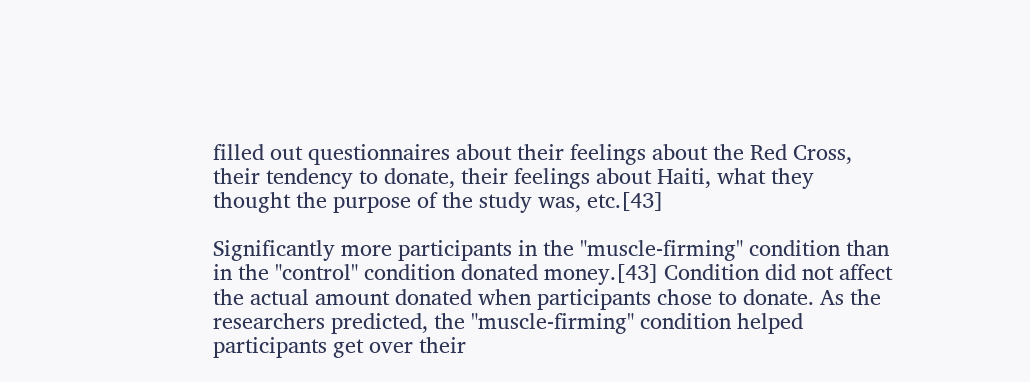filled out questionnaires about their feelings about the Red Cross, their tendency to donate, their feelings about Haiti, what they thought the purpose of the study was, etc.[43]

Significantly more participants in the "muscle-firming" condition than in the "control" condition donated money.[43] Condition did not affect the actual amount donated when participants chose to donate. As the researchers predicted, the "muscle-firming" condition helped participants get over their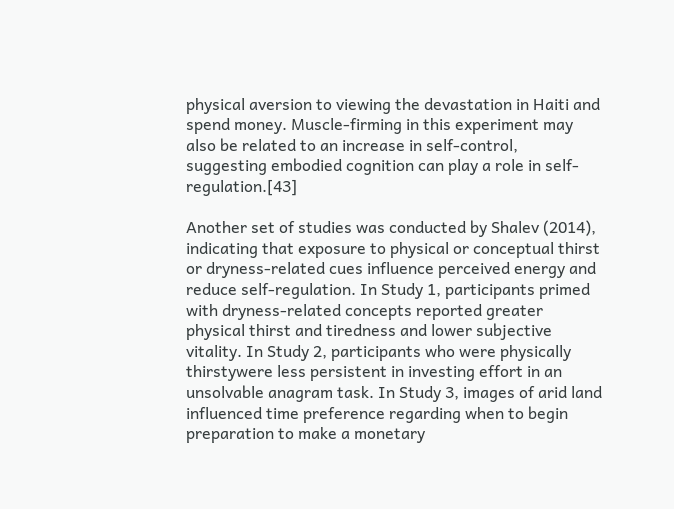physical aversion to viewing the devastation in Haiti and spend money. Muscle-firming in this experiment may also be related to an increase in self-control, suggesting embodied cognition can play a role in self-regulation.[43]

Another set of studies was conducted by Shalev (2014), indicating that exposure to physical or conceptual thirst or dryness-related cues influence perceived energy and reduce self-regulation. In Study 1, participants primed with dryness-related concepts reported greater physical thirst and tiredness and lower subjective vitality. In Study 2, participants who were physically thirstywere less persistent in investing effort in an unsolvable anagram task. In Study 3, images of arid land influenced time preference regarding when to begin preparation to make a monetary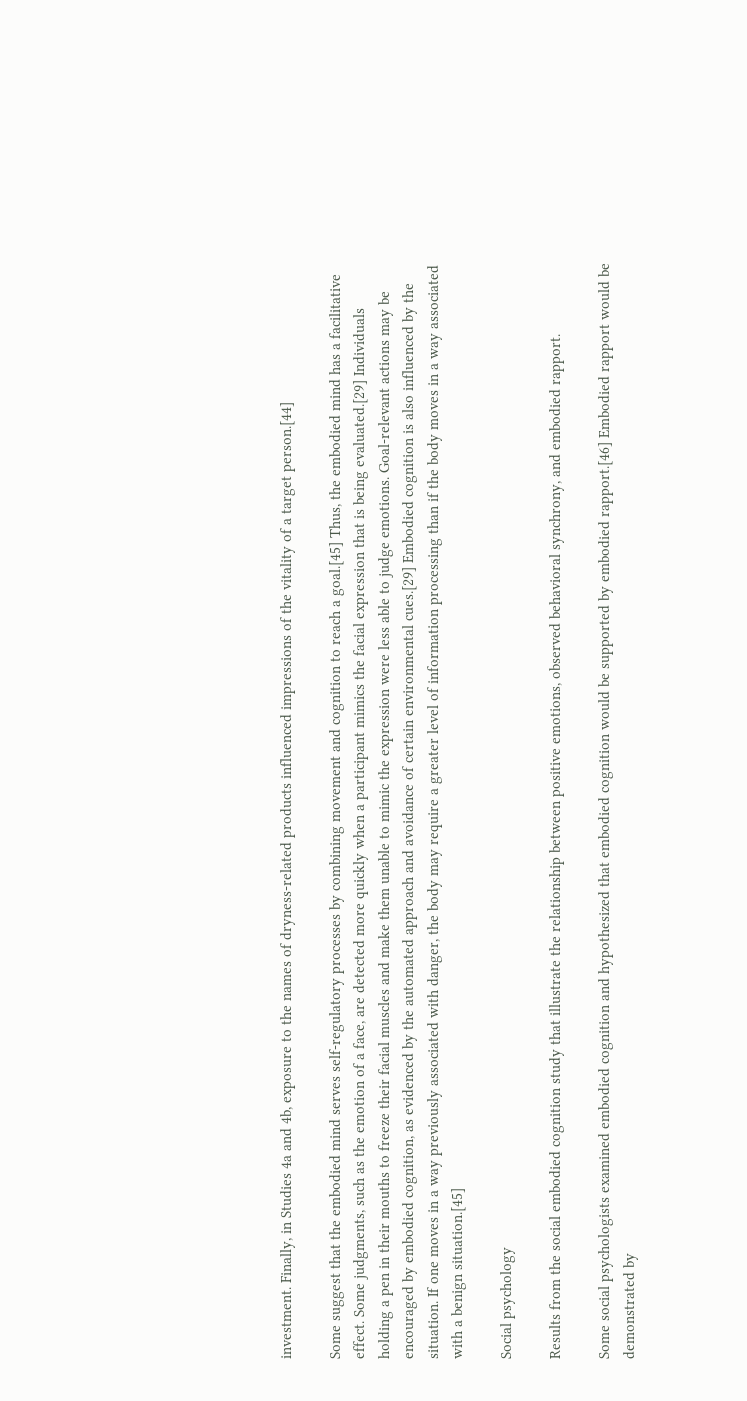investment. Finally, in Studies 4a and 4b, exposure to the names of dryness-related products influenced impressions of the vitality of a target person.[44]

Some suggest that the embodied mind serves self-regulatory processes by combining movement and cognition to reach a goal.[45] Thus, the embodied mind has a facilitative effect. Some judgments, such as the emotion of a face, are detected more quickly when a participant mimics the facial expression that is being evaluated.[29] Individuals holding a pen in their mouths to freeze their facial muscles and make them unable to mimic the expression were less able to judge emotions. Goal-relevant actions may be encouraged by embodied cognition, as evidenced by the automated approach and avoidance of certain environmental cues.[29] Embodied cognition is also influenced by the situation. If one moves in a way previously associated with danger, the body may require a greater level of information processing than if the body moves in a way associated with a benign situation.[45]

Social psychology

Results from the social embodied cognition study that illustrate the relationship between positive emotions, observed behavioral synchrony, and embodied rapport.

Some social psychologists examined embodied cognition and hypothesized that embodied cognition would be supported by embodied rapport.[46] Embodied rapport would be demonstrated by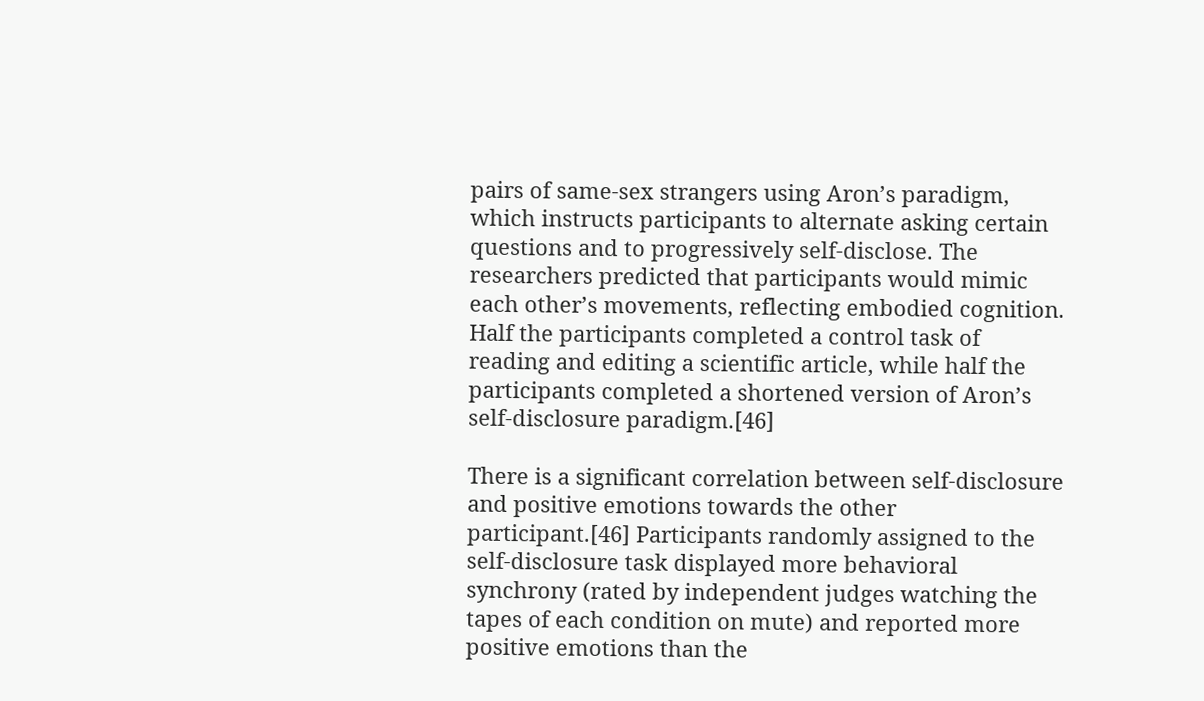pairs of same-sex strangers using Aron’s paradigm, which instructs participants to alternate asking certain questions and to progressively self-disclose. The researchers predicted that participants would mimic each other’s movements, reflecting embodied cognition. Half the participants completed a control task of reading and editing a scientific article, while half the participants completed a shortened version of Aron’s self-disclosure paradigm.[46]

There is a significant correlation between self-disclosure and positive emotions towards the other participant.[46] Participants randomly assigned to the self-disclosure task displayed more behavioral synchrony (rated by independent judges watching the tapes of each condition on mute) and reported more positive emotions than the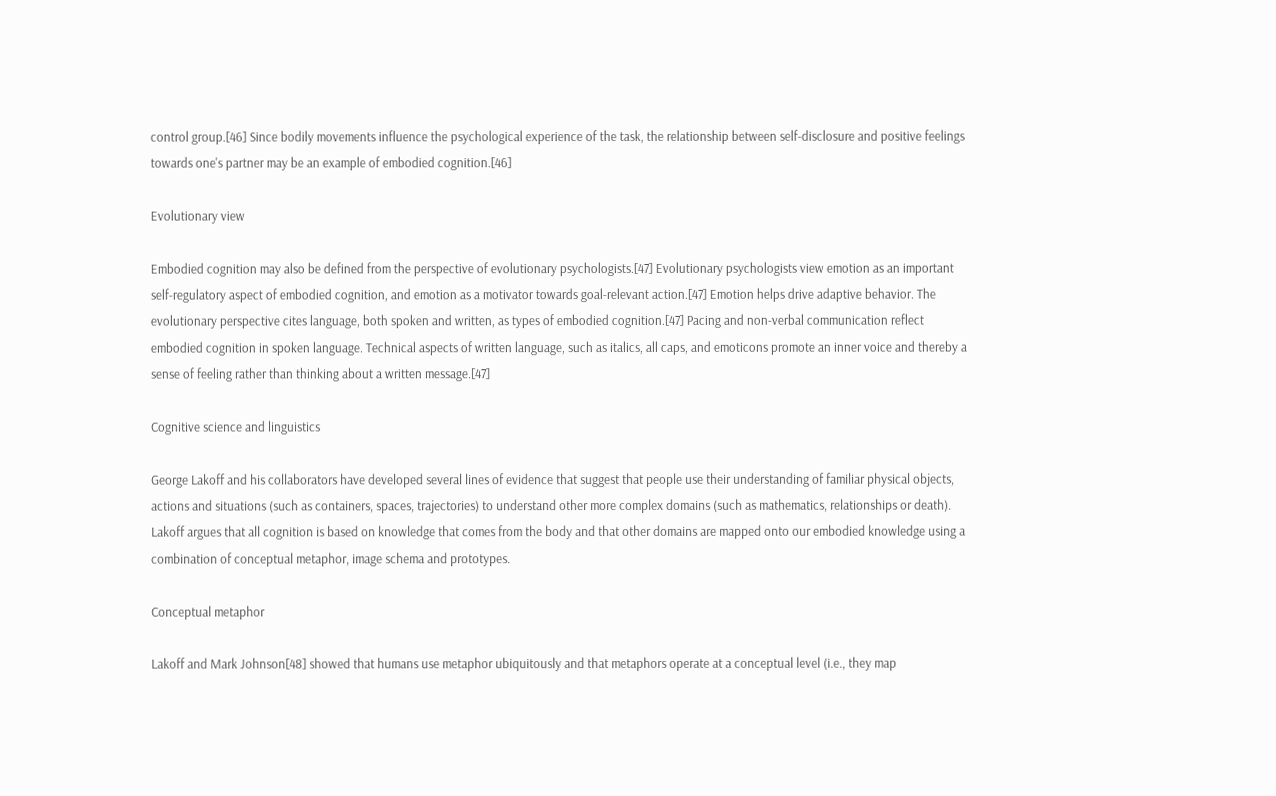control group.[46] Since bodily movements influence the psychological experience of the task, the relationship between self-disclosure and positive feelings towards one's partner may be an example of embodied cognition.[46]

Evolutionary view

Embodied cognition may also be defined from the perspective of evolutionary psychologists.[47] Evolutionary psychologists view emotion as an important self-regulatory aspect of embodied cognition, and emotion as a motivator towards goal-relevant action.[47] Emotion helps drive adaptive behavior. The evolutionary perspective cites language, both spoken and written, as types of embodied cognition.[47] Pacing and non-verbal communication reflect embodied cognition in spoken language. Technical aspects of written language, such as italics, all caps, and emoticons promote an inner voice and thereby a sense of feeling rather than thinking about a written message.[47]

Cognitive science and linguistics

George Lakoff and his collaborators have developed several lines of evidence that suggest that people use their understanding of familiar physical objects, actions and situations (such as containers, spaces, trajectories) to understand other more complex domains (such as mathematics, relationships or death). Lakoff argues that all cognition is based on knowledge that comes from the body and that other domains are mapped onto our embodied knowledge using a combination of conceptual metaphor, image schema and prototypes.

Conceptual metaphor

Lakoff and Mark Johnson[48] showed that humans use metaphor ubiquitously and that metaphors operate at a conceptual level (i.e., they map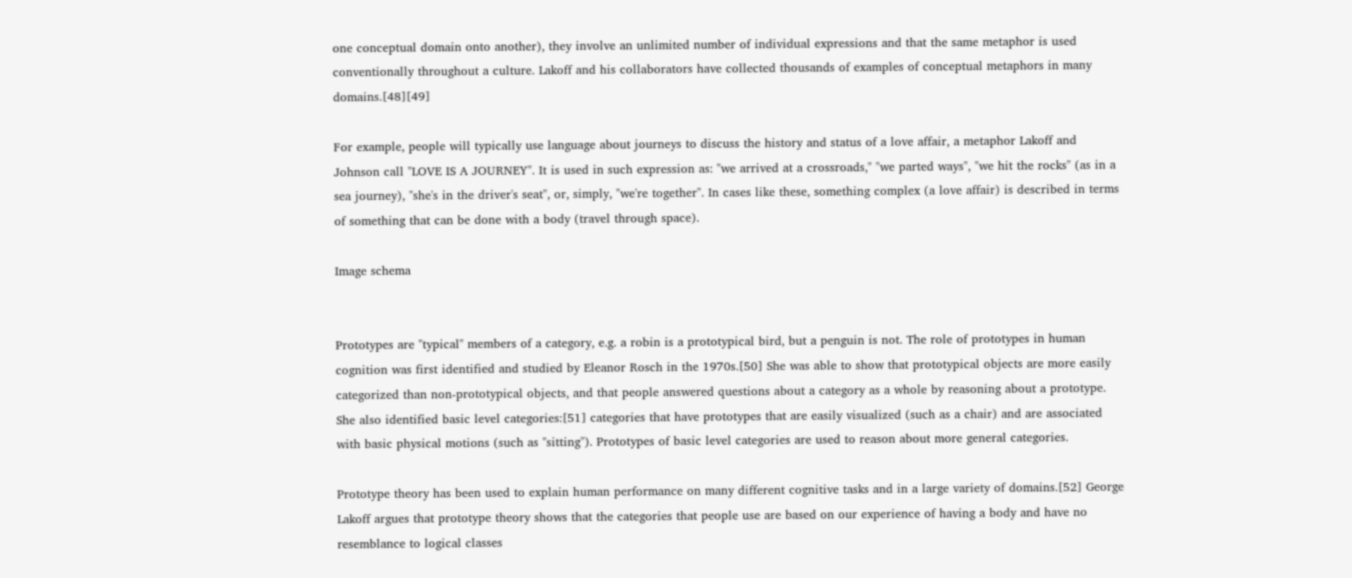one conceptual domain onto another), they involve an unlimited number of individual expressions and that the same metaphor is used conventionally throughout a culture. Lakoff and his collaborators have collected thousands of examples of conceptual metaphors in many domains.[48][49]

For example, people will typically use language about journeys to discuss the history and status of a love affair, a metaphor Lakoff and Johnson call "LOVE IS A JOURNEY". It is used in such expression as: "we arrived at a crossroads," "we parted ways", "we hit the rocks" (as in a sea journey), "she's in the driver's seat", or, simply, "we're together". In cases like these, something complex (a love affair) is described in terms of something that can be done with a body (travel through space).

Image schema


Prototypes are "typical" members of a category, e.g. a robin is a prototypical bird, but a penguin is not. The role of prototypes in human cognition was first identified and studied by Eleanor Rosch in the 1970s.[50] She was able to show that prototypical objects are more easily categorized than non-prototypical objects, and that people answered questions about a category as a whole by reasoning about a prototype. She also identified basic level categories:[51] categories that have prototypes that are easily visualized (such as a chair) and are associated with basic physical motions (such as "sitting"). Prototypes of basic level categories are used to reason about more general categories.

Prototype theory has been used to explain human performance on many different cognitive tasks and in a large variety of domains.[52] George Lakoff argues that prototype theory shows that the categories that people use are based on our experience of having a body and have no resemblance to logical classes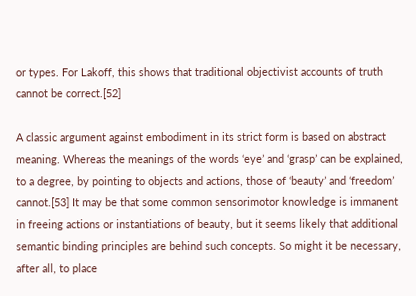or types. For Lakoff, this shows that traditional objectivist accounts of truth cannot be correct.[52]

A classic argument against embodiment in its strict form is based on abstract meaning. Whereas the meanings of the words ‘eye’ and ‘grasp’ can be explained, to a degree, by pointing to objects and actions, those of ‘beauty’ and ‘freedom’ cannot.[53] It may be that some common sensorimotor knowledge is immanent in freeing actions or instantiations of beauty, but it seems likely that additional semantic binding principles are behind such concepts. So might it be necessary, after all, to place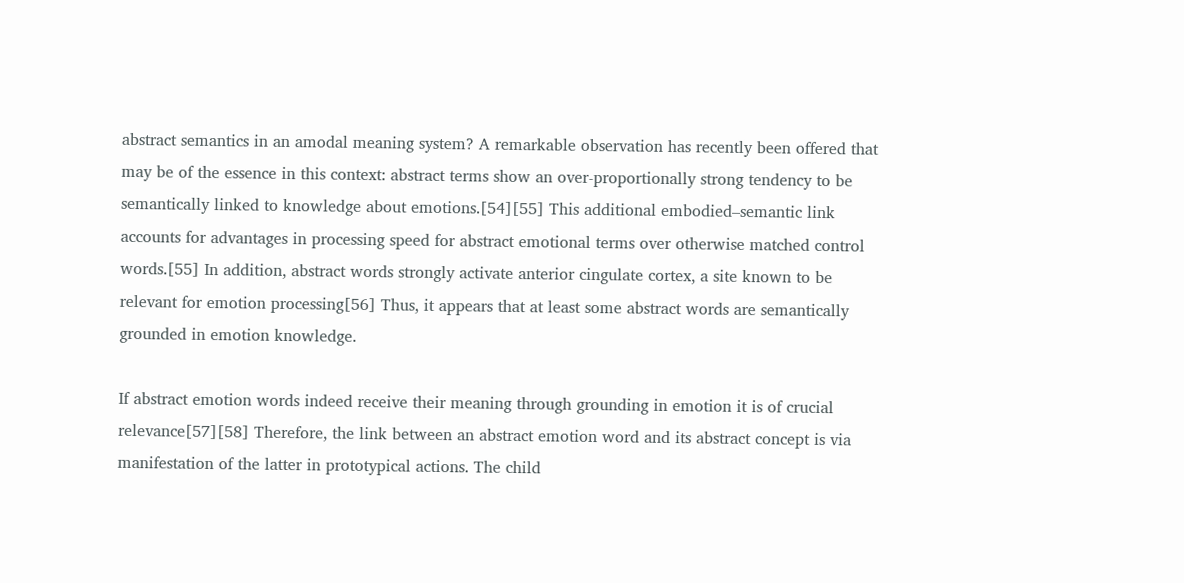abstract semantics in an amodal meaning system? A remarkable observation has recently been offered that may be of the essence in this context: abstract terms show an over-proportionally strong tendency to be semantically linked to knowledge about emotions.[54][55] This additional embodied–semantic link accounts for advantages in processing speed for abstract emotional terms over otherwise matched control words.[55] In addition, abstract words strongly activate anterior cingulate cortex, a site known to be relevant for emotion processing[56] Thus, it appears that at least some abstract words are semantically grounded in emotion knowledge.

If abstract emotion words indeed receive their meaning through grounding in emotion it is of crucial relevance[57][58] Therefore, the link between an abstract emotion word and its abstract concept is via manifestation of the latter in prototypical actions. The child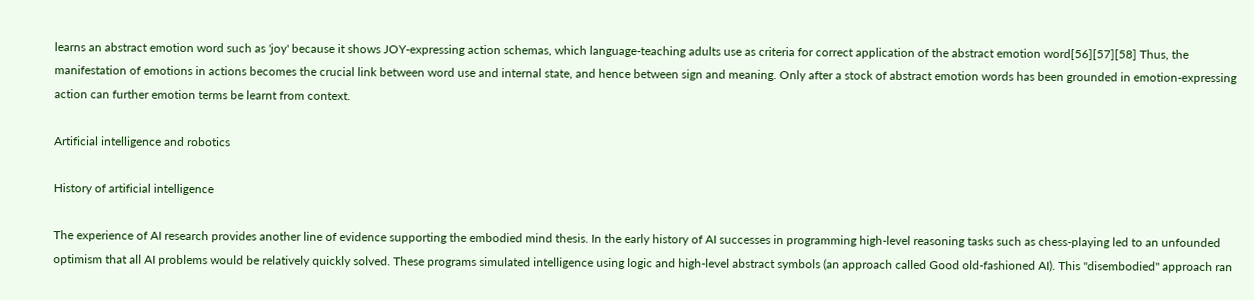learns an abstract emotion word such as 'joy' because it shows JOY-expressing action schemas, which language-teaching adults use as criteria for correct application of the abstract emotion word[56][57][58] Thus, the manifestation of emotions in actions becomes the crucial link between word use and internal state, and hence between sign and meaning. Only after a stock of abstract emotion words has been grounded in emotion-expressing action can further emotion terms be learnt from context.

Artificial intelligence and robotics

History of artificial intelligence

The experience of AI research provides another line of evidence supporting the embodied mind thesis. In the early history of AI successes in programming high-level reasoning tasks such as chess-playing led to an unfounded optimism that all AI problems would be relatively quickly solved. These programs simulated intelligence using logic and high-level abstract symbols (an approach called Good old-fashioned AI). This "disembodied" approach ran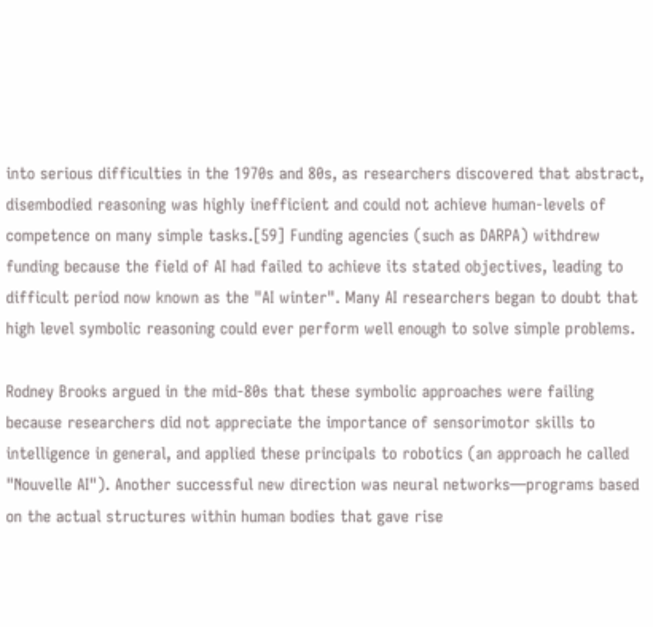into serious difficulties in the 1970s and 80s, as researchers discovered that abstract, disembodied reasoning was highly inefficient and could not achieve human-levels of competence on many simple tasks.[59] Funding agencies (such as DARPA) withdrew funding because the field of AI had failed to achieve its stated objectives, leading to difficult period now known as the "AI winter". Many AI researchers began to doubt that high level symbolic reasoning could ever perform well enough to solve simple problems.

Rodney Brooks argued in the mid-80s that these symbolic approaches were failing because researchers did not appreciate the importance of sensorimotor skills to intelligence in general, and applied these principals to robotics (an approach he called "Nouvelle AI"). Another successful new direction was neural networks—programs based on the actual structures within human bodies that gave rise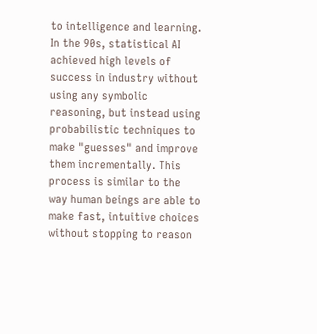to intelligence and learning. In the 90s, statistical AI achieved high levels of success in industry without using any symbolic reasoning, but instead using probabilistic techniques to make "guesses" and improve them incrementally. This process is similar to the way human beings are able to make fast, intuitive choices without stopping to reason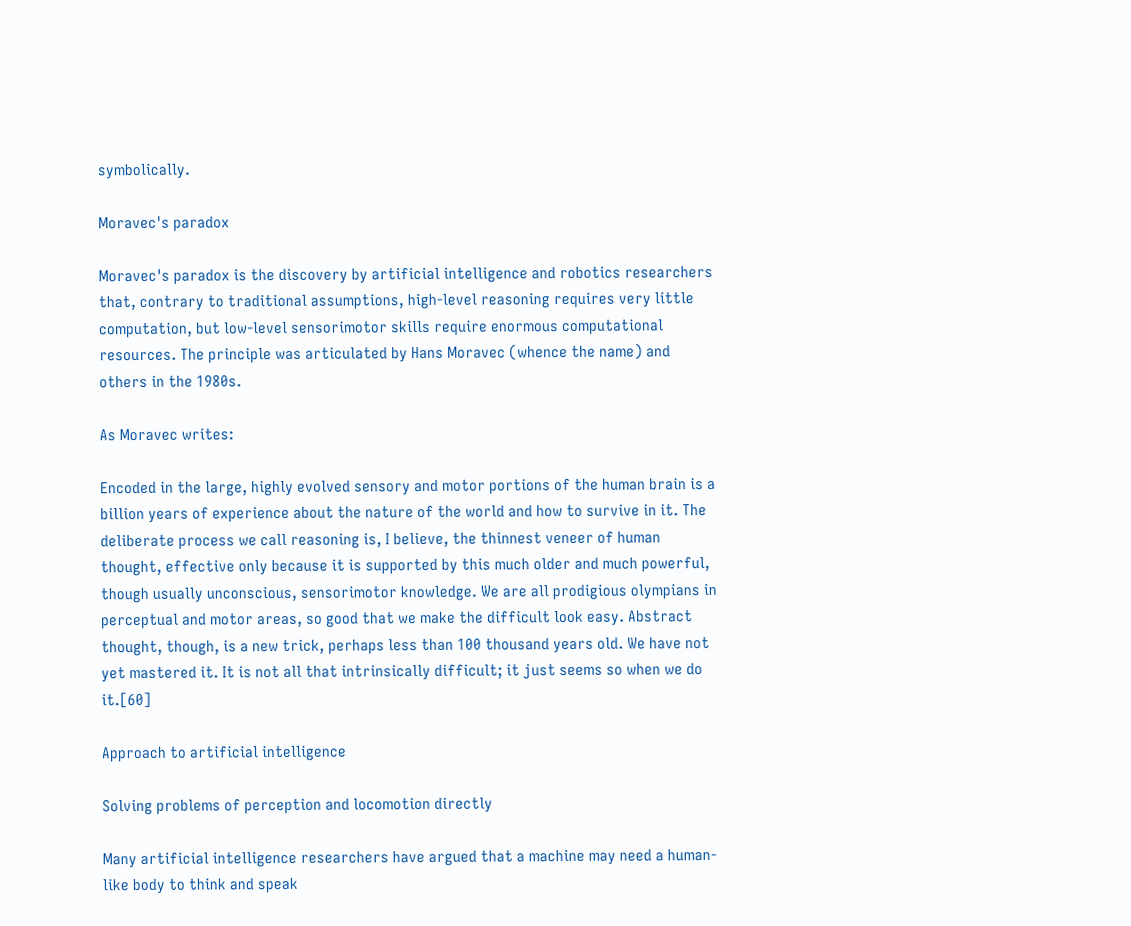symbolically.

Moravec's paradox

Moravec's paradox is the discovery by artificial intelligence and robotics researchers that, contrary to traditional assumptions, high-level reasoning requires very little computation, but low-level sensorimotor skills require enormous computational resources. The principle was articulated by Hans Moravec (whence the name) and others in the 1980s.

As Moravec writes:

Encoded in the large, highly evolved sensory and motor portions of the human brain is a billion years of experience about the nature of the world and how to survive in it. The deliberate process we call reasoning is, I believe, the thinnest veneer of human thought, effective only because it is supported by this much older and much powerful, though usually unconscious, sensorimotor knowledge. We are all prodigious olympians in perceptual and motor areas, so good that we make the difficult look easy. Abstract thought, though, is a new trick, perhaps less than 100 thousand years old. We have not yet mastered it. It is not all that intrinsically difficult; it just seems so when we do it.[60]

Approach to artificial intelligence

Solving problems of perception and locomotion directly

Many artificial intelligence researchers have argued that a machine may need a human-like body to think and speak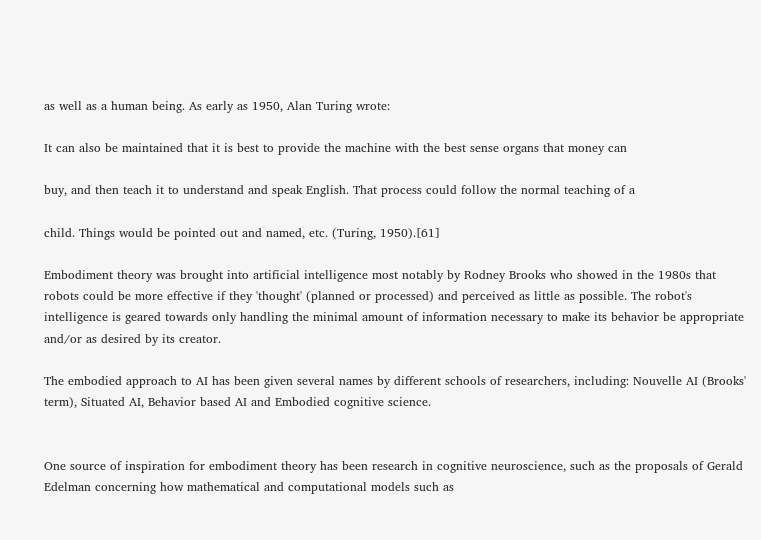as well as a human being. As early as 1950, Alan Turing wrote:

It can also be maintained that it is best to provide the machine with the best sense organs that money can

buy, and then teach it to understand and speak English. That process could follow the normal teaching of a

child. Things would be pointed out and named, etc. (Turing, 1950).[61]

Embodiment theory was brought into artificial intelligence most notably by Rodney Brooks who showed in the 1980s that robots could be more effective if they 'thought' (planned or processed) and perceived as little as possible. The robot's intelligence is geared towards only handling the minimal amount of information necessary to make its behavior be appropriate and/or as desired by its creator.

The embodied approach to AI has been given several names by different schools of researchers, including: Nouvelle AI (Brooks' term), Situated AI, Behavior based AI and Embodied cognitive science.


One source of inspiration for embodiment theory has been research in cognitive neuroscience, such as the proposals of Gerald Edelman concerning how mathematical and computational models such as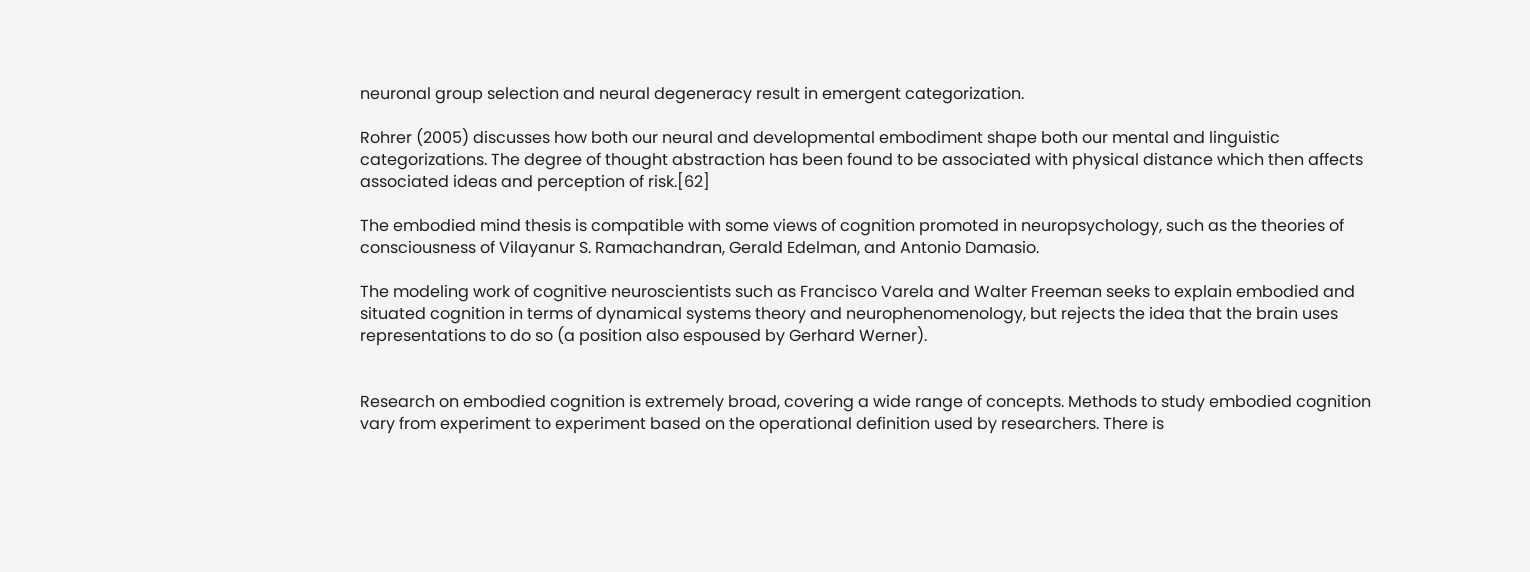neuronal group selection and neural degeneracy result in emergent categorization.

Rohrer (2005) discusses how both our neural and developmental embodiment shape both our mental and linguistic categorizations. The degree of thought abstraction has been found to be associated with physical distance which then affects associated ideas and perception of risk.[62]

The embodied mind thesis is compatible with some views of cognition promoted in neuropsychology, such as the theories of consciousness of Vilayanur S. Ramachandran, Gerald Edelman, and Antonio Damasio.

The modeling work of cognitive neuroscientists such as Francisco Varela and Walter Freeman seeks to explain embodied and situated cognition in terms of dynamical systems theory and neurophenomenology, but rejects the idea that the brain uses representations to do so (a position also espoused by Gerhard Werner).


Research on embodied cognition is extremely broad, covering a wide range of concepts. Methods to study embodied cognition vary from experiment to experiment based on the operational definition used by researchers. There is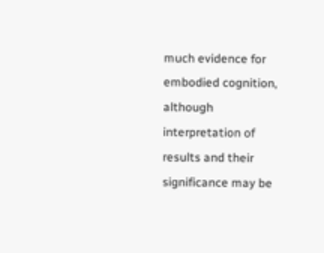much evidence for embodied cognition, although interpretation of results and their significance may be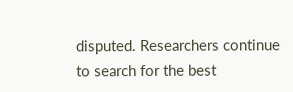disputed. Researchers continue to search for the best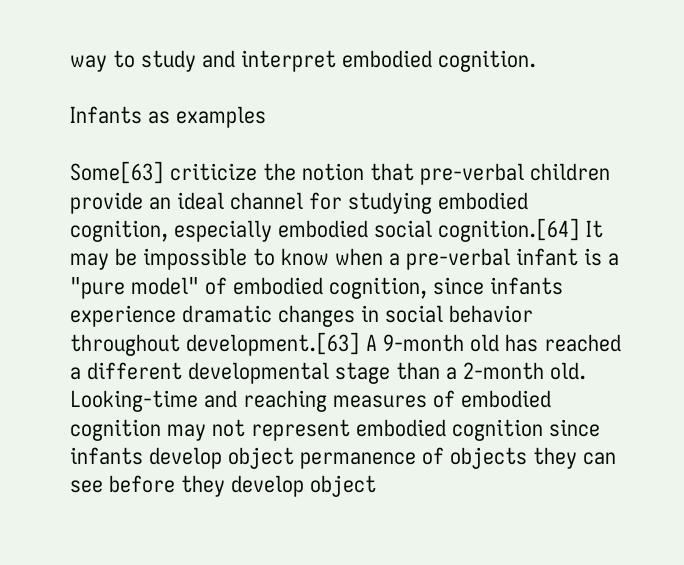way to study and interpret embodied cognition.

Infants as examples

Some[63] criticize the notion that pre-verbal children provide an ideal channel for studying embodied cognition, especially embodied social cognition.[64] It may be impossible to know when a pre-verbal infant is a "pure model" of embodied cognition, since infants experience dramatic changes in social behavior throughout development.[63] A 9-month old has reached a different developmental stage than a 2-month old. Looking-time and reaching measures of embodied cognition may not represent embodied cognition since infants develop object permanence of objects they can see before they develop object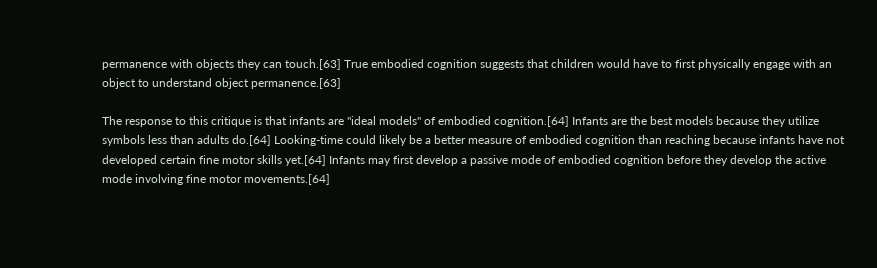permanence with objects they can touch.[63] True embodied cognition suggests that children would have to first physically engage with an object to understand object permanence.[63]

The response to this critique is that infants are "ideal models" of embodied cognition.[64] Infants are the best models because they utilize symbols less than adults do.[64] Looking-time could likely be a better measure of embodied cognition than reaching because infants have not developed certain fine motor skills yet.[64] Infants may first develop a passive mode of embodied cognition before they develop the active mode involving fine motor movements.[64]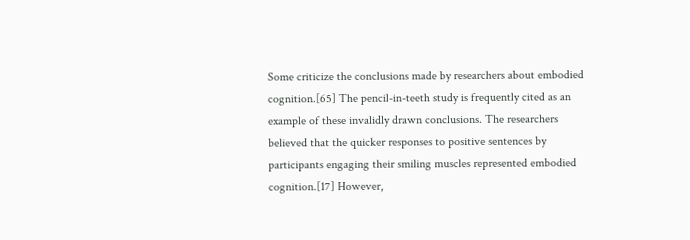Some criticize the conclusions made by researchers about embodied cognition.[65] The pencil-in-teeth study is frequently cited as an example of these invalidly drawn conclusions. The researchers believed that the quicker responses to positive sentences by participants engaging their smiling muscles represented embodied cognition.[17] However,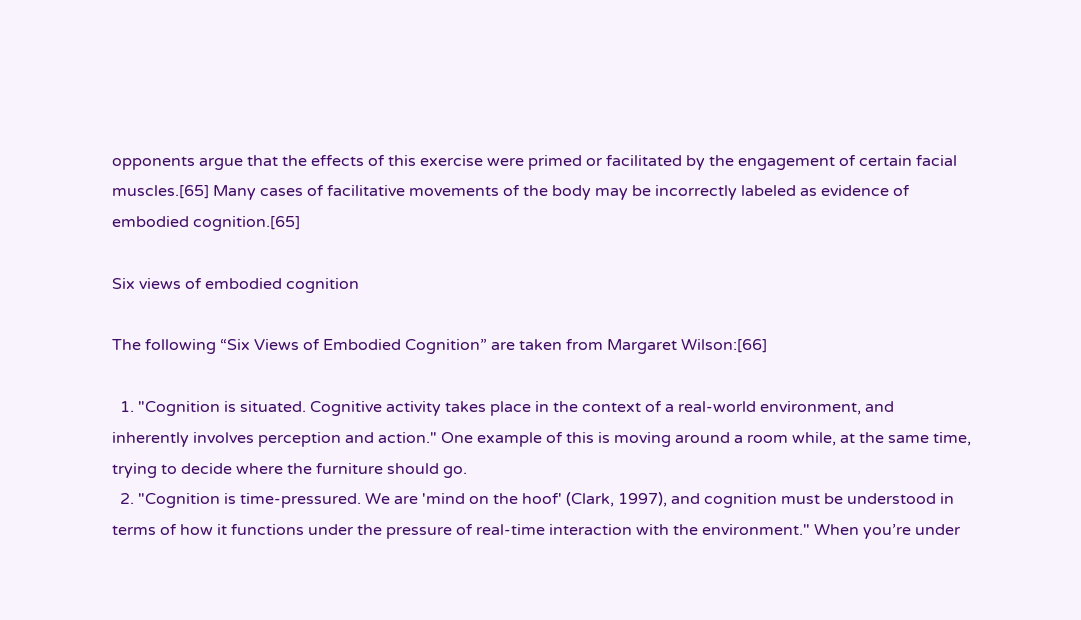opponents argue that the effects of this exercise were primed or facilitated by the engagement of certain facial muscles.[65] Many cases of facilitative movements of the body may be incorrectly labeled as evidence of embodied cognition.[65]

Six views of embodied cognition

The following “Six Views of Embodied Cognition” are taken from Margaret Wilson:[66]

  1. "Cognition is situated. Cognitive activity takes place in the context of a real-world environment, and inherently involves perception and action." One example of this is moving around a room while, at the same time, trying to decide where the furniture should go.
  2. "Cognition is time-pressured. We are 'mind on the hoof' (Clark, 1997), and cognition must be understood in terms of how it functions under the pressure of real-time interaction with the environment." When you’re under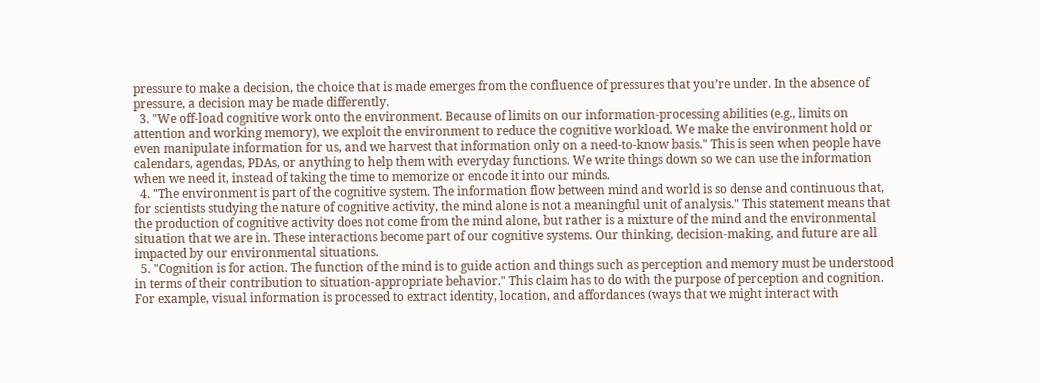pressure to make a decision, the choice that is made emerges from the confluence of pressures that you’re under. In the absence of pressure, a decision may be made differently.
  3. "We off-load cognitive work onto the environment. Because of limits on our information-processing abilities (e.g., limits on attention and working memory), we exploit the environment to reduce the cognitive workload. We make the environment hold or even manipulate information for us, and we harvest that information only on a need-to-know basis." This is seen when people have calendars, agendas, PDAs, or anything to help them with everyday functions. We write things down so we can use the information when we need it, instead of taking the time to memorize or encode it into our minds.
  4. "The environment is part of the cognitive system. The information flow between mind and world is so dense and continuous that, for scientists studying the nature of cognitive activity, the mind alone is not a meaningful unit of analysis." This statement means that the production of cognitive activity does not come from the mind alone, but rather is a mixture of the mind and the environmental situation that we are in. These interactions become part of our cognitive systems. Our thinking, decision-making, and future are all impacted by our environmental situations.
  5. "Cognition is for action. The function of the mind is to guide action and things such as perception and memory must be understood in terms of their contribution to situation-appropriate behavior." This claim has to do with the purpose of perception and cognition. For example, visual information is processed to extract identity, location, and affordances (ways that we might interact with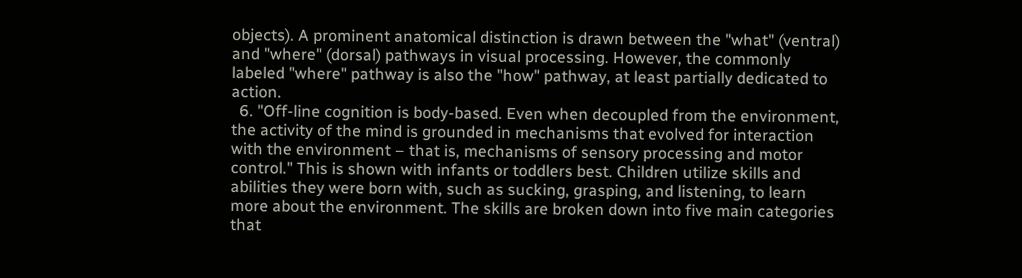objects). A prominent anatomical distinction is drawn between the "what" (ventral) and "where" (dorsal) pathways in visual processing. However, the commonly labeled "where" pathway is also the "how" pathway, at least partially dedicated to action.
  6. "Off-line cognition is body-based. Even when decoupled from the environment, the activity of the mind is grounded in mechanisms that evolved for interaction with the environment – that is, mechanisms of sensory processing and motor control." This is shown with infants or toddlers best. Children utilize skills and abilities they were born with, such as sucking, grasping, and listening, to learn more about the environment. The skills are broken down into five main categories that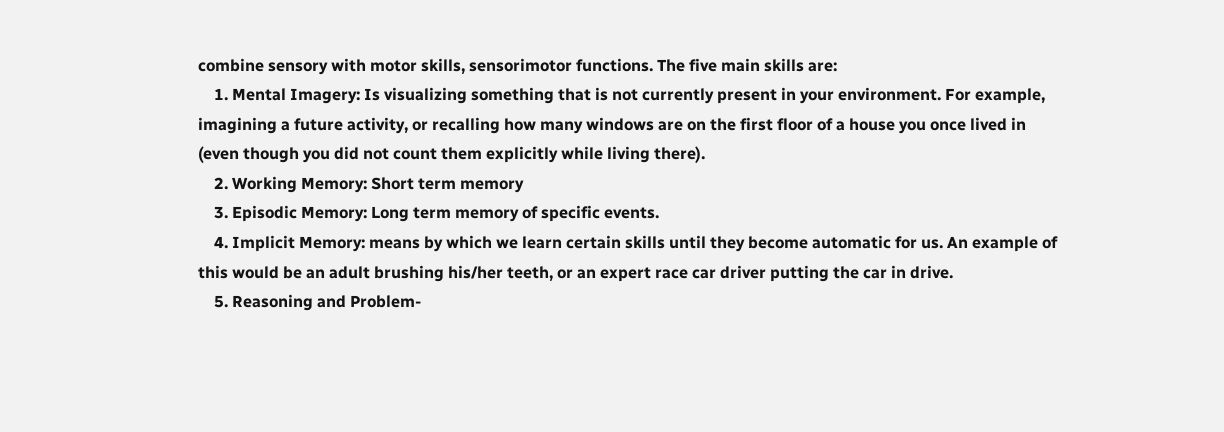combine sensory with motor skills, sensorimotor functions. The five main skills are:
    1. Mental Imagery: Is visualizing something that is not currently present in your environment. For example, imagining a future activity, or recalling how many windows are on the first floor of a house you once lived in (even though you did not count them explicitly while living there).
    2. Working Memory: Short term memory
    3. Episodic Memory: Long term memory of specific events.
    4. Implicit Memory: means by which we learn certain skills until they become automatic for us. An example of this would be an adult brushing his/her teeth, or an expert race car driver putting the car in drive.
    5. Reasoning and Problem-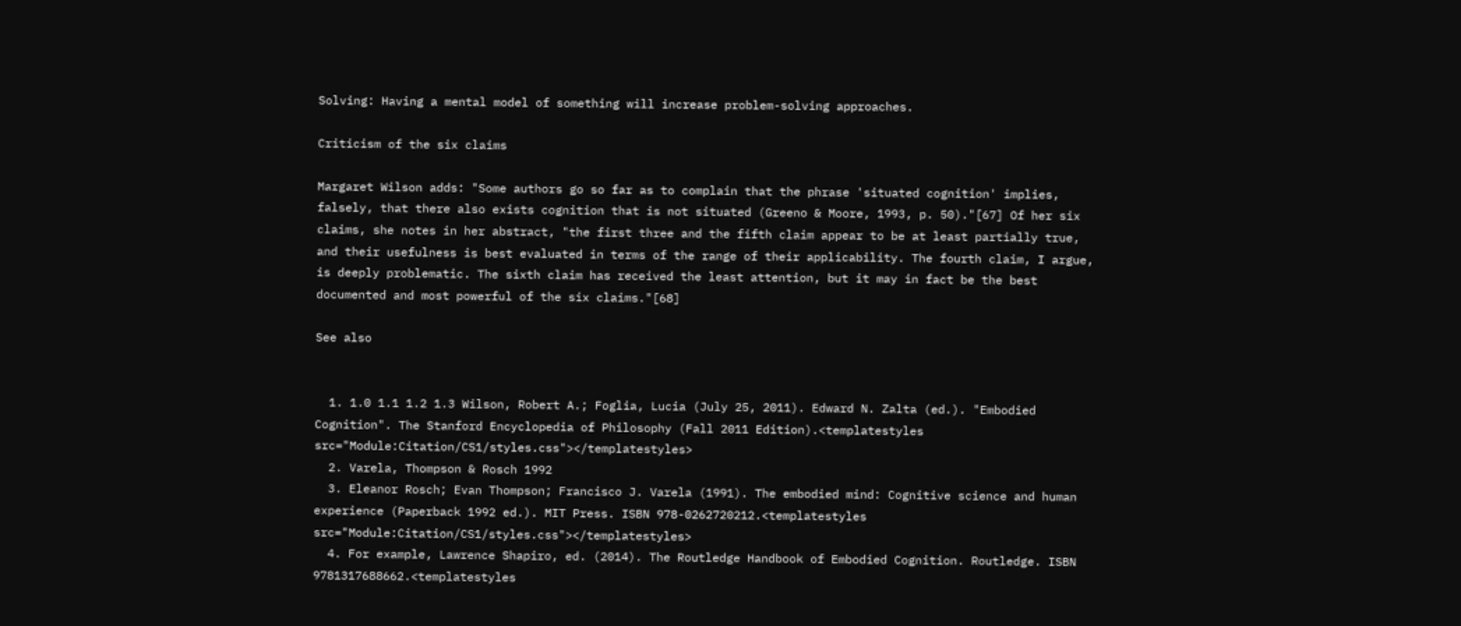Solving: Having a mental model of something will increase problem-solving approaches.

Criticism of the six claims

Margaret Wilson adds: "Some authors go so far as to complain that the phrase 'situated cognition' implies, falsely, that there also exists cognition that is not situated (Greeno & Moore, 1993, p. 50)."[67] Of her six claims, she notes in her abstract, "the first three and the fifth claim appear to be at least partially true, and their usefulness is best evaluated in terms of the range of their applicability. The fourth claim, I argue, is deeply problematic. The sixth claim has received the least attention, but it may in fact be the best documented and most powerful of the six claims."[68]

See also


  1. 1.0 1.1 1.2 1.3 Wilson, Robert A.; Foglia, Lucia (July 25, 2011). Edward N. Zalta (ed.). "Embodied Cognition". The Stanford Encyclopedia of Philosophy (Fall 2011 Edition).<templatestyles src="Module:Citation/CS1/styles.css"></templatestyles>
  2. Varela, Thompson & Rosch 1992
  3. Eleanor Rosch; Evan Thompson; Francisco J. Varela (1991). The embodied mind: Cognitive science and human experience (Paperback 1992 ed.). MIT Press. ISBN 978-0262720212.<templatestyles src="Module:Citation/CS1/styles.css"></templatestyles>
  4. For example, Lawrence Shapiro, ed. (2014). The Routledge Handbook of Embodied Cognition. Routledge. ISBN 9781317688662.<templatestyles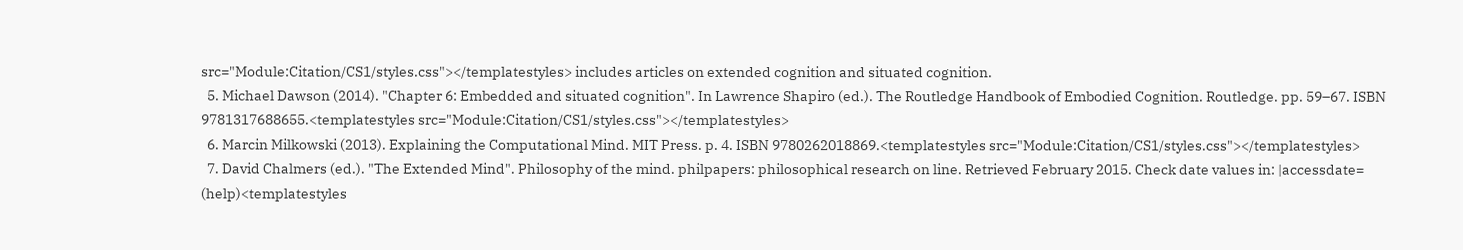src="Module:Citation/CS1/styles.css"></templatestyles> includes articles on extended cognition and situated cognition.
  5. Michael Dawson (2014). "Chapter 6: Embedded and situated cognition". In Lawrence Shapiro (ed.). The Routledge Handbook of Embodied Cognition. Routledge. pp. 59–67. ISBN 9781317688655.<templatestyles src="Module:Citation/CS1/styles.css"></templatestyles>
  6. Marcin Milkowski (2013). Explaining the Computational Mind. MIT Press. p. 4. ISBN 9780262018869.<templatestyles src="Module:Citation/CS1/styles.css"></templatestyles>
  7. David Chalmers (ed.). "The Extended Mind". Philosophy of the mind. philpapers: philosophical research on line. Retrieved February 2015. Check date values in: |accessdate= (help)<templatestyles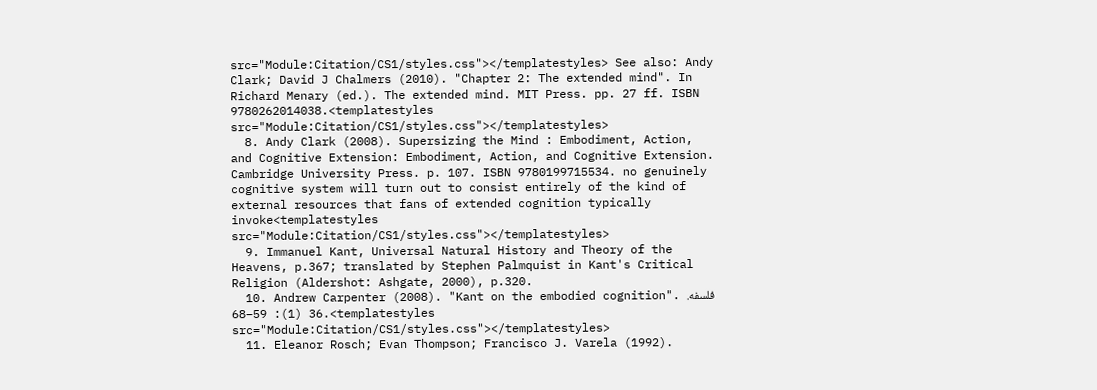src="Module:Citation/CS1/styles.css"></templatestyles> See also: Andy Clark; David J Chalmers (2010). "Chapter 2: The extended mind". In Richard Menary (ed.). The extended mind. MIT Press. pp. 27 ff. ISBN 9780262014038.<templatestyles src="Module:Citation/CS1/styles.css"></templatestyles>
  8. Andy Clark (2008). Supersizing the Mind : Embodiment, Action, and Cognitive Extension: Embodiment, Action, and Cognitive Extension. Cambridge University Press. p. 107. ISBN 9780199715534. no genuinely cognitive system will turn out to consist entirely of the kind of external resources that fans of extended cognition typically invoke<templatestyles src="Module:Citation/CS1/styles.css"></templatestyles>
  9. Immanuel Kant, Universal Natural History and Theory of the Heavens, p.367; translated by Stephen Palmquist in Kant's Critical Religion (Aldershot: Ashgate, 2000), p.320.
  10. Andrew Carpenter (2008). "Kant on the embodied cognition". فلسفه. 36 (1): 59–68.<templatestyles src="Module:Citation/CS1/styles.css"></templatestyles>
  11. Eleanor Rosch; Evan Thompson; Francisco J. Varela (1992).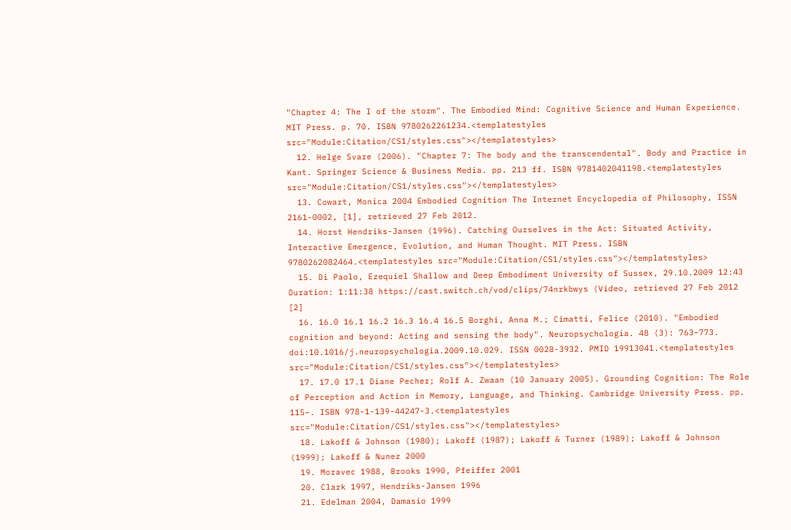"Chapter 4: The I of the storm". The Embodied Mind: Cognitive Science and Human Experience. MIT Press. p. 70. ISBN 9780262261234.<templatestyles src="Module:Citation/CS1/styles.css"></templatestyles>
  12. Helge Svare (2006). "Chapter 7: The body and the transcendental". Body and Practice in Kant. Springer Science & Business Media. pp. 213 ff. ISBN 9781402041198.<templatestyles src="Module:Citation/CS1/styles.css"></templatestyles>
  13. Cowart, Monica 2004 Embodied Cognition The Internet Encyclopedia of Philosophy, ISSN 2161-0002, [1], retrieved 27 Feb 2012.
  14. Horst Hendriks-Jansen (1996). Catching Ourselves in the Act: Situated Activity, Interactive Emergence, Evolution, and Human Thought. MIT Press. ISBN 9780262082464.<templatestyles src="Module:Citation/CS1/styles.css"></templatestyles>
  15. Di Paolo, Ezequiel Shallow and Deep Embodiment University of Sussex, 29.10.2009 12:43 Duration: 1:11:38 https://cast.switch.ch/vod/clips/74nrkbwys (Video, retrieved 27 Feb 2012 [2]
  16. 16.0 16.1 16.2 16.3 16.4 16.5 Borghi, Anna M.; Cimatti, Felice (2010). "Embodied cognition and beyond: Acting and sensing the body". Neuropsychologia. 48 (3): 763–773. doi:10.1016/j.neuropsychologia.2009.10.029. ISSN 0028-3932. PMID 19913041.<templatestyles src="Module:Citation/CS1/styles.css"></templatestyles>
  17. 17.0 17.1 Diane Pecher; Rolf A. Zwaan (10 January 2005). Grounding Cognition: The Role of Perception and Action in Memory, Language, and Thinking. Cambridge University Press. pp. 115–. ISBN 978-1-139-44247-3.<templatestyles src="Module:Citation/CS1/styles.css"></templatestyles>
  18. Lakoff & Johnson (1980); Lakoff (1987); Lakoff & Turner (1989); Lakoff & Johnson (1999); Lakoff & Nunez 2000
  19. Moravec 1988, Brooks 1990, Pfeiffer 2001
  20. Clark 1997, Hendriks-Jansen 1996
  21. Edelman 2004, Damasio 1999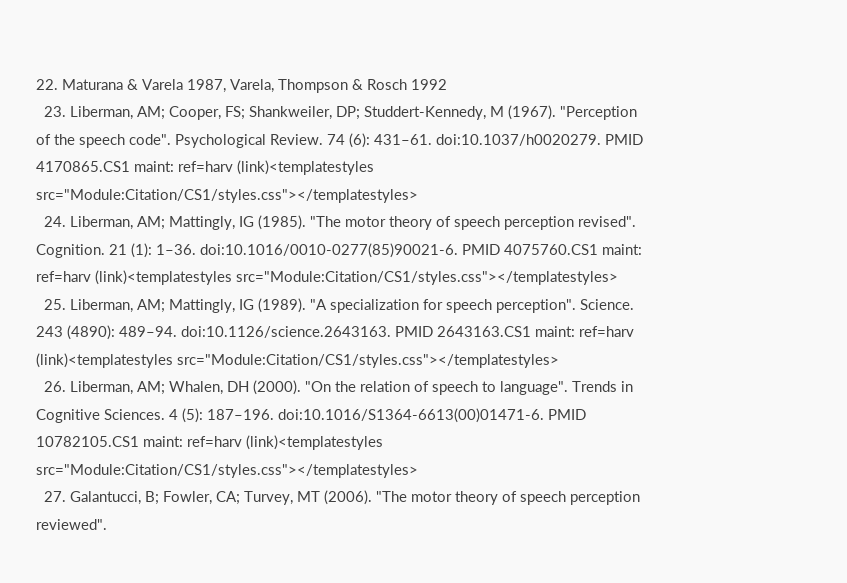22. Maturana & Varela 1987, Varela, Thompson & Rosch 1992
  23. Liberman, AM; Cooper, FS; Shankweiler, DP; Studdert-Kennedy, M (1967). "Perception of the speech code". Psychological Review. 74 (6): 431–61. doi:10.1037/h0020279. PMID 4170865.CS1 maint: ref=harv (link)<templatestyles src="Module:Citation/CS1/styles.css"></templatestyles>
  24. Liberman, AM; Mattingly, IG (1985). "The motor theory of speech perception revised". Cognition. 21 (1): 1–36. doi:10.1016/0010-0277(85)90021-6. PMID 4075760.CS1 maint: ref=harv (link)<templatestyles src="Module:Citation/CS1/styles.css"></templatestyles>
  25. Liberman, AM; Mattingly, IG (1989). "A specialization for speech perception". Science. 243 (4890): 489–94. doi:10.1126/science.2643163. PMID 2643163.CS1 maint: ref=harv (link)<templatestyles src="Module:Citation/CS1/styles.css"></templatestyles>
  26. Liberman, AM; Whalen, DH (2000). "On the relation of speech to language". Trends in Cognitive Sciences. 4 (5): 187–196. doi:10.1016/S1364-6613(00)01471-6. PMID 10782105.CS1 maint: ref=harv (link)<templatestyles src="Module:Citation/CS1/styles.css"></templatestyles>
  27. Galantucci, B; Fowler, CA; Turvey, MT (2006). "The motor theory of speech perception reviewed".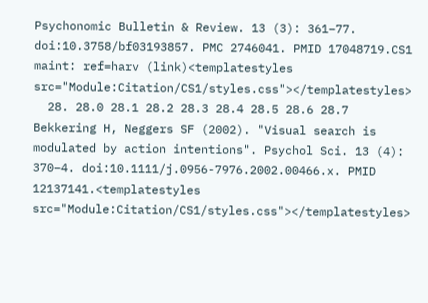Psychonomic Bulletin & Review. 13 (3): 361–77. doi:10.3758/bf03193857. PMC 2746041. PMID 17048719.CS1 maint: ref=harv (link)<templatestyles src="Module:Citation/CS1/styles.css"></templatestyles>
  28. 28.0 28.1 28.2 28.3 28.4 28.5 28.6 28.7 Bekkering H, Neggers SF (2002). "Visual search is modulated by action intentions". Psychol Sci. 13 (4): 370–4. doi:10.1111/j.0956-7976.2002.00466.x. PMID 12137141.<templatestyles src="Module:Citation/CS1/styles.css"></templatestyles>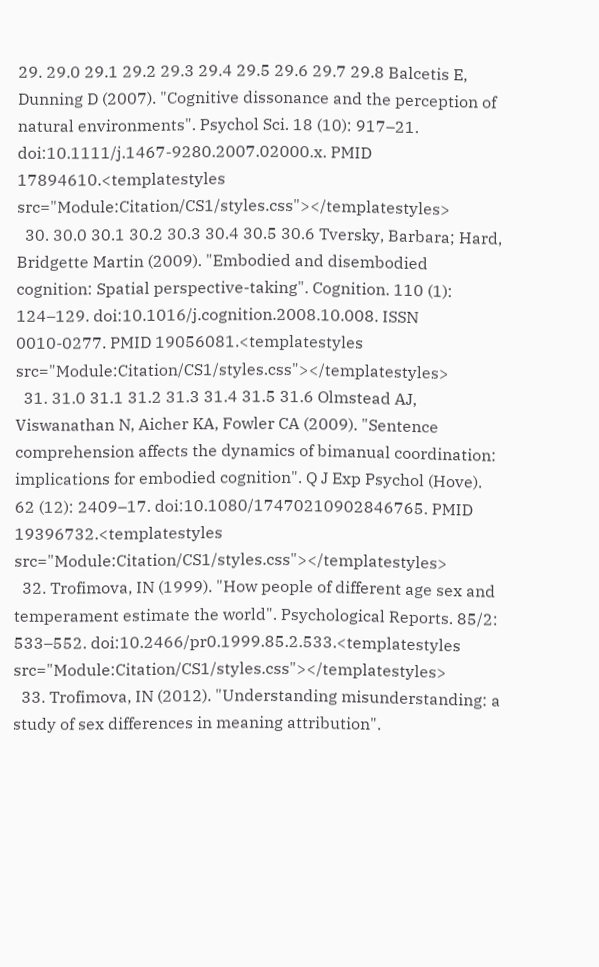29. 29.0 29.1 29.2 29.3 29.4 29.5 29.6 29.7 29.8 Balcetis E, Dunning D (2007). "Cognitive dissonance and the perception of natural environments". Psychol Sci. 18 (10): 917–21. doi:10.1111/j.1467-9280.2007.02000.x. PMID 17894610.<templatestyles src="Module:Citation/CS1/styles.css"></templatestyles>
  30. 30.0 30.1 30.2 30.3 30.4 30.5 30.6 Tversky, Barbara; Hard, Bridgette Martin (2009). "Embodied and disembodied cognition: Spatial perspective-taking". Cognition. 110 (1): 124–129. doi:10.1016/j.cognition.2008.10.008. ISSN 0010-0277. PMID 19056081.<templatestyles src="Module:Citation/CS1/styles.css"></templatestyles>
  31. 31.0 31.1 31.2 31.3 31.4 31.5 31.6 Olmstead AJ, Viswanathan N, Aicher KA, Fowler CA (2009). "Sentence comprehension affects the dynamics of bimanual coordination: implications for embodied cognition". Q J Exp Psychol (Hove). 62 (12): 2409–17. doi:10.1080/17470210902846765. PMID 19396732.<templatestyles src="Module:Citation/CS1/styles.css"></templatestyles>
  32. Trofimova, IN (1999). "How people of different age sex and temperament estimate the world". Psychological Reports. 85/2: 533–552. doi:10.2466/pr0.1999.85.2.533.<templatestyles src="Module:Citation/CS1/styles.css"></templatestyles>
  33. Trofimova, IN (2012). "Understanding misunderstanding: a study of sex differences in meaning attribution".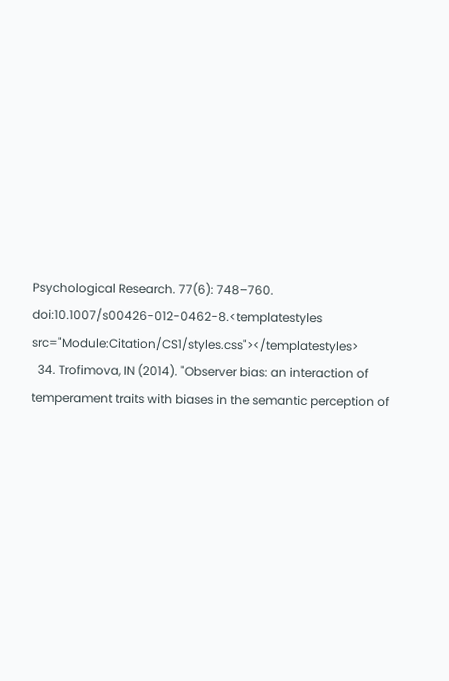Psychological Research. 77(6): 748–760. doi:10.1007/s00426-012-0462-8.<templatestyles src="Module:Citation/CS1/styles.css"></templatestyles>
  34. Trofimova, IN (2014). "Observer bias: an interaction of temperament traits with biases in the semantic perception of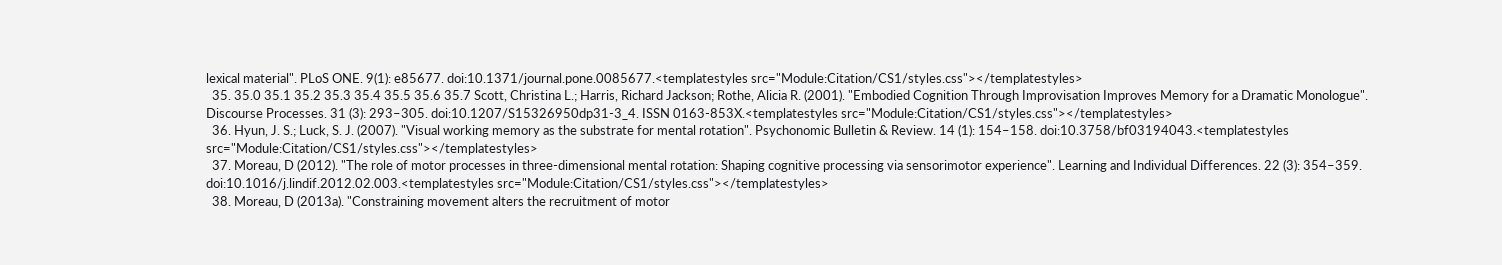lexical material". PLoS ONE. 9(1): e85677. doi:10.1371/journal.pone.0085677.<templatestyles src="Module:Citation/CS1/styles.css"></templatestyles>
  35. 35.0 35.1 35.2 35.3 35.4 35.5 35.6 35.7 Scott, Christina L.; Harris, Richard Jackson; Rothe, Alicia R. (2001). "Embodied Cognition Through Improvisation Improves Memory for a Dramatic Monologue". Discourse Processes. 31 (3): 293–305. doi:10.1207/S15326950dp31-3_4. ISSN 0163-853X.<templatestyles src="Module:Citation/CS1/styles.css"></templatestyles>
  36. Hyun, J. S.; Luck, S. J. (2007). "Visual working memory as the substrate for mental rotation". Psychonomic Bulletin & Review. 14 (1): 154–158. doi:10.3758/bf03194043.<templatestyles src="Module:Citation/CS1/styles.css"></templatestyles>
  37. Moreau, D (2012). "The role of motor processes in three-dimensional mental rotation: Shaping cognitive processing via sensorimotor experience". Learning and Individual Differences. 22 (3): 354–359. doi:10.1016/j.lindif.2012.02.003.<templatestyles src="Module:Citation/CS1/styles.css"></templatestyles>
  38. Moreau, D (2013a). "Constraining movement alters the recruitment of motor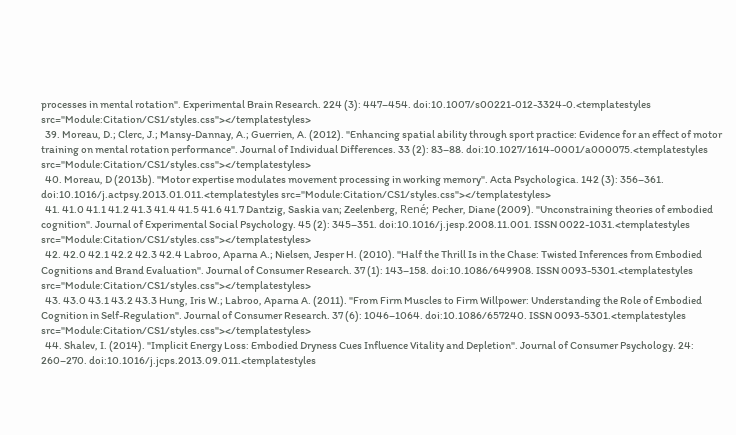processes in mental rotation". Experimental Brain Research. 224 (3): 447–454. doi:10.1007/s00221-012-3324-0.<templatestyles src="Module:Citation/CS1/styles.css"></templatestyles>
  39. Moreau, D.; Clerc, J.; Mansy-Dannay, A.; Guerrien, A. (2012). "Enhancing spatial ability through sport practice: Evidence for an effect of motor training on mental rotation performance". Journal of Individual Differences. 33 (2): 83–88. doi:10.1027/1614-0001/a000075.<templatestyles src="Module:Citation/CS1/styles.css"></templatestyles>
  40. Moreau, D (2013b). "Motor expertise modulates movement processing in working memory". Acta Psychologica. 142 (3): 356–361. doi:10.1016/j.actpsy.2013.01.011.<templatestyles src="Module:Citation/CS1/styles.css"></templatestyles>
  41. 41.0 41.1 41.2 41.3 41.4 41.5 41.6 41.7 Dantzig, Saskia van; Zeelenberg, René; Pecher, Diane (2009). "Unconstraining theories of embodied cognition". Journal of Experimental Social Psychology. 45 (2): 345–351. doi:10.1016/j.jesp.2008.11.001. ISSN 0022-1031.<templatestyles src="Module:Citation/CS1/styles.css"></templatestyles>
  42. 42.0 42.1 42.2 42.3 42.4 Labroo, Aparna A.; Nielsen, Jesper H. (2010). "Half the Thrill Is in the Chase: Twisted Inferences from Embodied Cognitions and Brand Evaluation". Journal of Consumer Research. 37 (1): 143–158. doi:10.1086/649908. ISSN 0093-5301.<templatestyles src="Module:Citation/CS1/styles.css"></templatestyles>
  43. 43.0 43.1 43.2 43.3 Hung, Iris W.; Labroo, Aparna A. (2011). "From Firm Muscles to Firm Willpower: Understanding the Role of Embodied Cognition in Self-Regulation". Journal of Consumer Research. 37 (6): 1046–1064. doi:10.1086/657240. ISSN 0093-5301.<templatestyles src="Module:Citation/CS1/styles.css"></templatestyles>
  44. Shalev, I. (2014). "Implicit Energy Loss: Embodied Dryness Cues Influence Vitality and Depletion". Journal of Consumer Psychology. 24: 260–270. doi:10.1016/j.jcps.2013.09.011.<templatestyles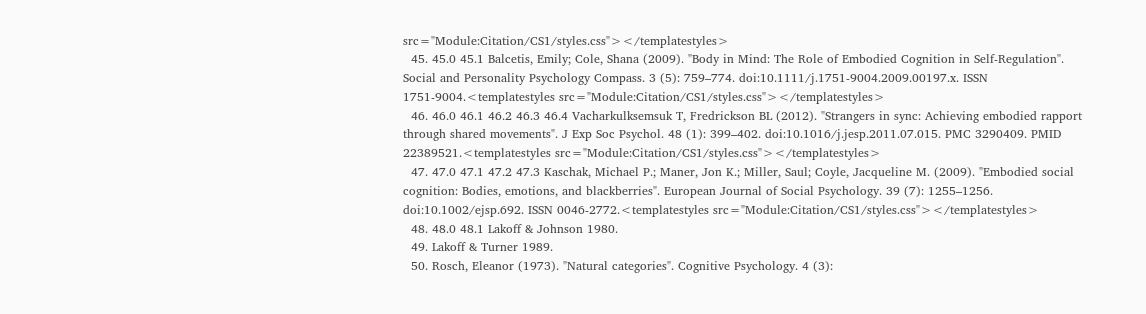src="Module:Citation/CS1/styles.css"></templatestyles>
  45. 45.0 45.1 Balcetis, Emily; Cole, Shana (2009). "Body in Mind: The Role of Embodied Cognition in Self-Regulation". Social and Personality Psychology Compass. 3 (5): 759–774. doi:10.1111/j.1751-9004.2009.00197.x. ISSN 1751-9004.<templatestyles src="Module:Citation/CS1/styles.css"></templatestyles>
  46. 46.0 46.1 46.2 46.3 46.4 Vacharkulksemsuk T, Fredrickson BL (2012). "Strangers in sync: Achieving embodied rapport through shared movements". J Exp Soc Psychol. 48 (1): 399–402. doi:10.1016/j.jesp.2011.07.015. PMC 3290409. PMID 22389521.<templatestyles src="Module:Citation/CS1/styles.css"></templatestyles>
  47. 47.0 47.1 47.2 47.3 Kaschak, Michael P.; Maner, Jon K.; Miller, Saul; Coyle, Jacqueline M. (2009). "Embodied social cognition: Bodies, emotions, and blackberries". European Journal of Social Psychology. 39 (7): 1255–1256. doi:10.1002/ejsp.692. ISSN 0046-2772.<templatestyles src="Module:Citation/CS1/styles.css"></templatestyles>
  48. 48.0 48.1 Lakoff & Johnson 1980.
  49. Lakoff & Turner 1989.
  50. Rosch, Eleanor (1973). "Natural categories". Cognitive Psychology. 4 (3):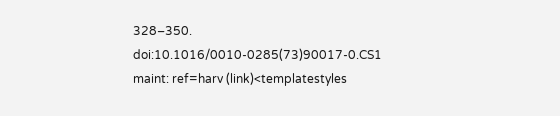328–350. doi:10.1016/0010-0285(73)90017-0.CS1 maint: ref=harv (link)<templatestyles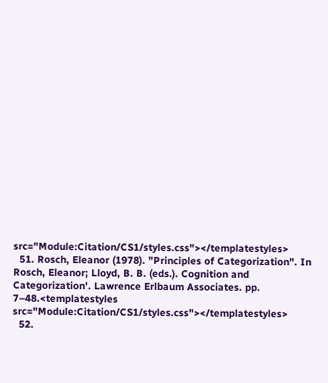src="Module:Citation/CS1/styles.css"></templatestyles>
  51. Rosch, Eleanor (1978). "Principles of Categorization". In Rosch, Eleanor; Lloyd, B. B. (eds.). Cognition and Categorization'. Lawrence Erlbaum Associates. pp. 7–48.<templatestyles src="Module:Citation/CS1/styles.css"></templatestyles>
  52.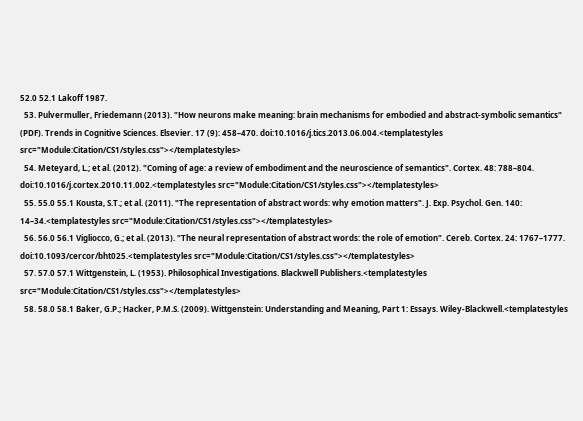52.0 52.1 Lakoff 1987.
  53. Pulvermuller, Friedemann (2013). "How neurons make meaning: brain mechanisms for embodied and abstract-symbolic semantics" (PDF). Trends in Cognitive Sciences. Elsevier. 17 (9): 458–470. doi:10.1016/j.tics.2013.06.004.<templatestyles src="Module:Citation/CS1/styles.css"></templatestyles>
  54. Meteyard, L.; et al. (2012). "Coming of age: a review of embodiment and the neuroscience of semantics". Cortex. 48: 788–804. doi:10.1016/j.cortex.2010.11.002.<templatestyles src="Module:Citation/CS1/styles.css"></templatestyles>
  55. 55.0 55.1 Kousta, S.T.; et al. (2011). "The representation of abstract words: why emotion matters". J. Exp. Psychol. Gen. 140: 14–34.<templatestyles src="Module:Citation/CS1/styles.css"></templatestyles>
  56. 56.0 56.1 Vigliocco, G.; et al. (2013). "The neural representation of abstract words: the role of emotion". Cereb. Cortex. 24: 1767–1777. doi:10.1093/cercor/bht025.<templatestyles src="Module:Citation/CS1/styles.css"></templatestyles>
  57. 57.0 57.1 Wittgenstein, L. (1953). Philosophical Investigations. Blackwell Publishers.<templatestyles src="Module:Citation/CS1/styles.css"></templatestyles>
  58. 58.0 58.1 Baker, G.P.; Hacker, P.M.S. (2009). Wittgenstein: Understanding and Meaning, Part 1: Essays. Wiley-Blackwell.<templatestyles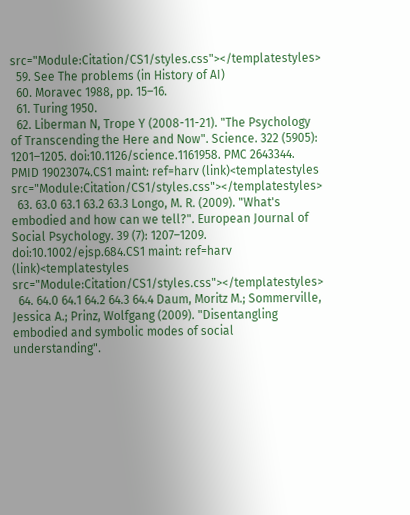src="Module:Citation/CS1/styles.css"></templatestyles>
  59. See The problems (in History of AI)
  60. Moravec 1988, pp. 15–16.
  61. Turing 1950.
  62. Liberman N, Trope Y (2008-11-21). "The Psychology of Transcending the Here and Now". Science. 322 (5905): 1201–1205. doi:10.1126/science.1161958. PMC 2643344. PMID 19023074.CS1 maint: ref=harv (link)<templatestyles src="Module:Citation/CS1/styles.css"></templatestyles>
  63. 63.0 63.1 63.2 63.3 Longo, M. R. (2009). "What's embodied and how can we tell?". European Journal of Social Psychology. 39 (7): 1207–1209. doi:10.1002/ejsp.684.CS1 maint: ref=harv (link)<templatestyles src="Module:Citation/CS1/styles.css"></templatestyles>
  64. 64.0 64.1 64.2 64.3 64.4 Daum, Moritz M.; Sommerville, Jessica A.; Prinz, Wolfgang (2009). "Disentangling embodied and symbolic modes of social understanding".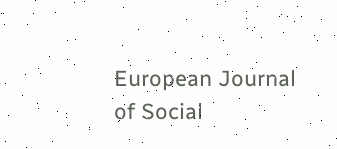European Journal of Social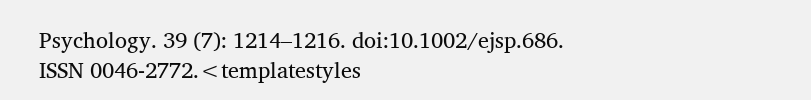Psychology. 39 (7): 1214–1216. doi:10.1002/ejsp.686. ISSN 0046-2772.<templatestyles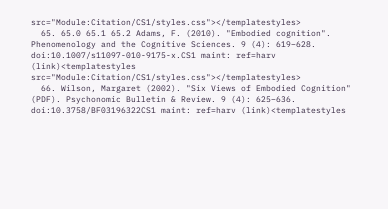src="Module:Citation/CS1/styles.css"></templatestyles>
  65. 65.0 65.1 65.2 Adams, F. (2010). "Embodied cognition". Phenomenology and the Cognitive Sciences. 9 (4): 619–628. doi:10.1007/s11097-010-9175-x.CS1 maint: ref=harv (link)<templatestyles src="Module:Citation/CS1/styles.css"></templatestyles>
  66. Wilson, Margaret (2002). "Six Views of Embodied Cognition" (PDF). Psychonomic Bulletin & Review. 9 (4): 625–636. doi:10.3758/BF03196322CS1 maint: ref=harv (link)<templatestyles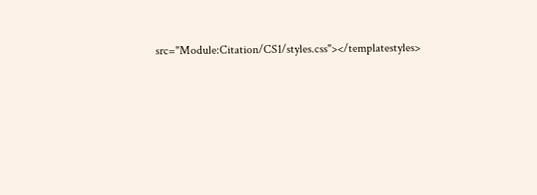src="Module:Citation/CS1/styles.css"></templatestyles>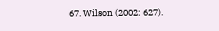67. Wilson (2002: 627).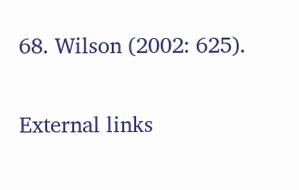68. Wilson (2002: 625).

External links